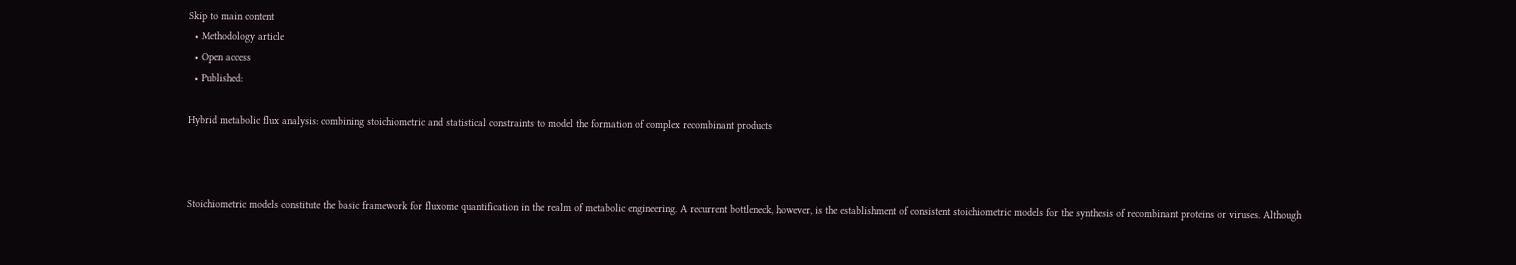Skip to main content
  • Methodology article
  • Open access
  • Published:

Hybrid metabolic flux analysis: combining stoichiometric and statistical constraints to model the formation of complex recombinant products



Stoichiometric models constitute the basic framework for fluxome quantification in the realm of metabolic engineering. A recurrent bottleneck, however, is the establishment of consistent stoichiometric models for the synthesis of recombinant proteins or viruses. Although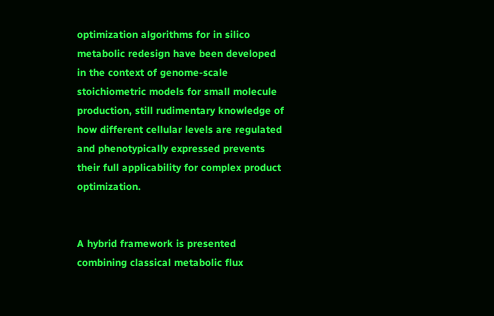optimization algorithms for in silico metabolic redesign have been developed in the context of genome-scale stoichiometric models for small molecule production, still rudimentary knowledge of how different cellular levels are regulated and phenotypically expressed prevents their full applicability for complex product optimization.


A hybrid framework is presented combining classical metabolic flux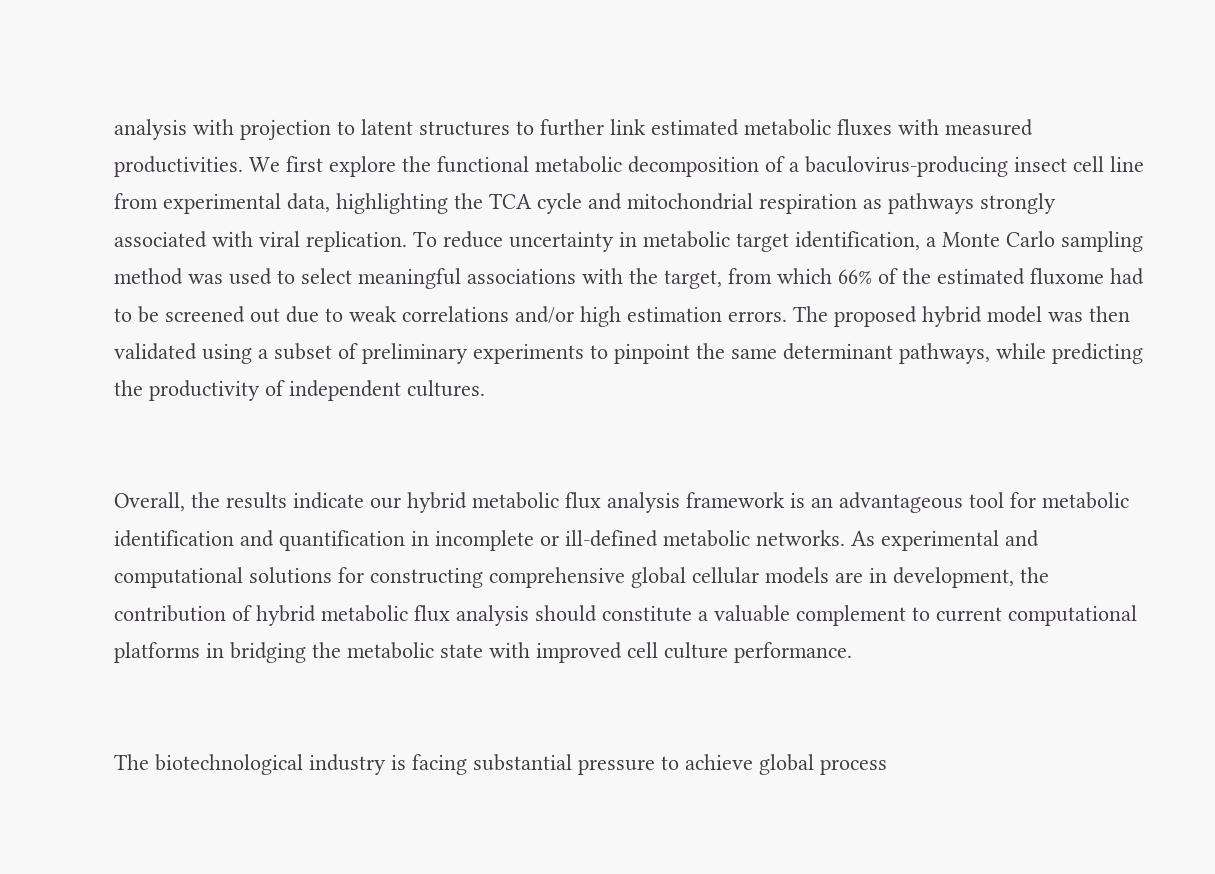analysis with projection to latent structures to further link estimated metabolic fluxes with measured productivities. We first explore the functional metabolic decomposition of a baculovirus-producing insect cell line from experimental data, highlighting the TCA cycle and mitochondrial respiration as pathways strongly associated with viral replication. To reduce uncertainty in metabolic target identification, a Monte Carlo sampling method was used to select meaningful associations with the target, from which 66% of the estimated fluxome had to be screened out due to weak correlations and/or high estimation errors. The proposed hybrid model was then validated using a subset of preliminary experiments to pinpoint the same determinant pathways, while predicting the productivity of independent cultures.


Overall, the results indicate our hybrid metabolic flux analysis framework is an advantageous tool for metabolic identification and quantification in incomplete or ill-defined metabolic networks. As experimental and computational solutions for constructing comprehensive global cellular models are in development, the contribution of hybrid metabolic flux analysis should constitute a valuable complement to current computational platforms in bridging the metabolic state with improved cell culture performance.


The biotechnological industry is facing substantial pressure to achieve global process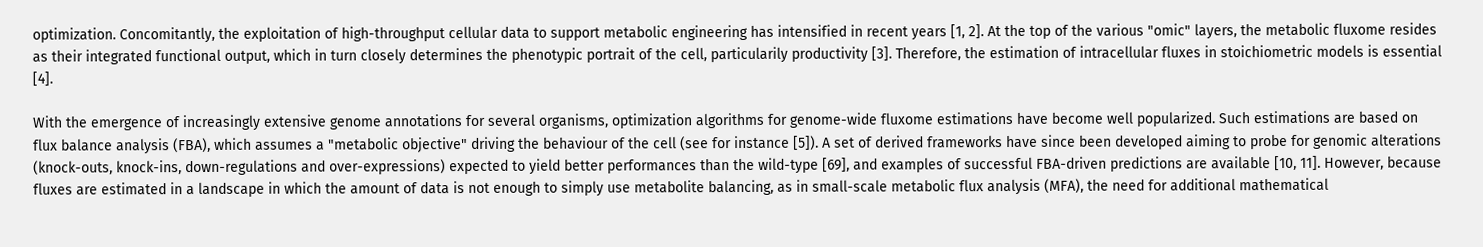optimization. Concomitantly, the exploitation of high-throughput cellular data to support metabolic engineering has intensified in recent years [1, 2]. At the top of the various "omic" layers, the metabolic fluxome resides as their integrated functional output, which in turn closely determines the phenotypic portrait of the cell, particularily productivity [3]. Therefore, the estimation of intracellular fluxes in stoichiometric models is essential [4].

With the emergence of increasingly extensive genome annotations for several organisms, optimization algorithms for genome-wide fluxome estimations have become well popularized. Such estimations are based on flux balance analysis (FBA), which assumes a "metabolic objective" driving the behaviour of the cell (see for instance [5]). A set of derived frameworks have since been developed aiming to probe for genomic alterations (knock-outs, knock-ins, down-regulations and over-expressions) expected to yield better performances than the wild-type [69], and examples of successful FBA-driven predictions are available [10, 11]. However, because fluxes are estimated in a landscape in which the amount of data is not enough to simply use metabolite balancing, as in small-scale metabolic flux analysis (MFA), the need for additional mathematical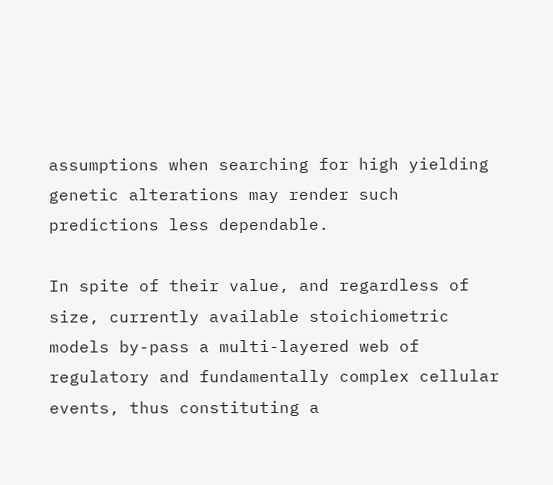assumptions when searching for high yielding genetic alterations may render such predictions less dependable.

In spite of their value, and regardless of size, currently available stoichiometric models by-pass a multi-layered web of regulatory and fundamentally complex cellular events, thus constituting a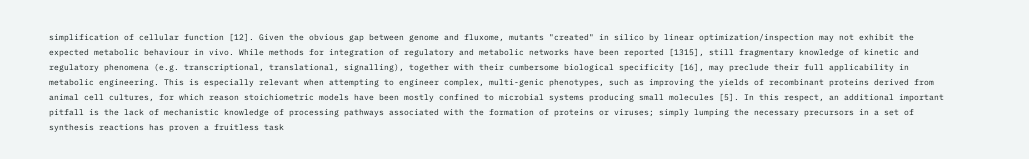simplification of cellular function [12]. Given the obvious gap between genome and fluxome, mutants "created" in silico by linear optimization/inspection may not exhibit the expected metabolic behaviour in vivo. While methods for integration of regulatory and metabolic networks have been reported [1315], still fragmentary knowledge of kinetic and regulatory phenomena (e.g. transcriptional, translational, signalling), together with their cumbersome biological specificity [16], may preclude their full applicability in metabolic engineering. This is especially relevant when attempting to engineer complex, multi-genic phenotypes, such as improving the yields of recombinant proteins derived from animal cell cultures, for which reason stoichiometric models have been mostly confined to microbial systems producing small molecules [5]. In this respect, an additional important pitfall is the lack of mechanistic knowledge of processing pathways associated with the formation of proteins or viruses; simply lumping the necessary precursors in a set of synthesis reactions has proven a fruitless task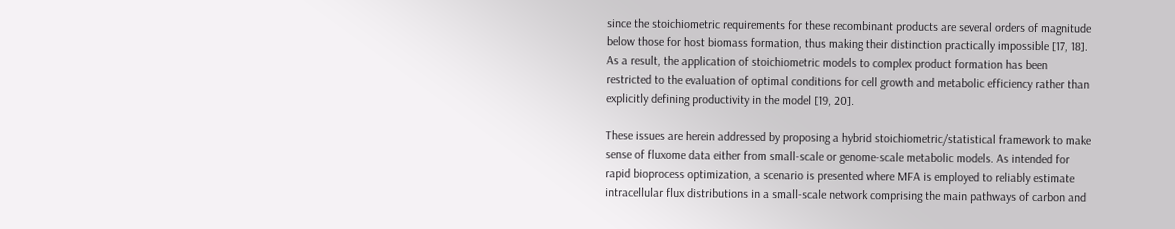since the stoichiometric requirements for these recombinant products are several orders of magnitude below those for host biomass formation, thus making their distinction practically impossible [17, 18]. As a result, the application of stoichiometric models to complex product formation has been restricted to the evaluation of optimal conditions for cell growth and metabolic efficiency rather than explicitly defining productivity in the model [19, 20].

These issues are herein addressed by proposing a hybrid stoichiometric/statistical framework to make sense of fluxome data either from small-scale or genome-scale metabolic models. As intended for rapid bioprocess optimization, a scenario is presented where MFA is employed to reliably estimate intracellular flux distributions in a small-scale network comprising the main pathways of carbon and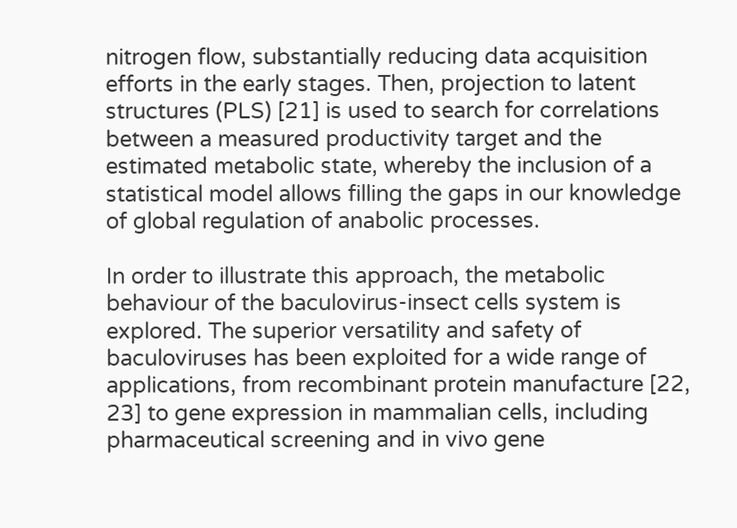nitrogen flow, substantially reducing data acquisition efforts in the early stages. Then, projection to latent structures (PLS) [21] is used to search for correlations between a measured productivity target and the estimated metabolic state, whereby the inclusion of a statistical model allows filling the gaps in our knowledge of global regulation of anabolic processes.

In order to illustrate this approach, the metabolic behaviour of the baculovirus-insect cells system is explored. The superior versatility and safety of baculoviruses has been exploited for a wide range of applications, from recombinant protein manufacture [22, 23] to gene expression in mammalian cells, including pharmaceutical screening and in vivo gene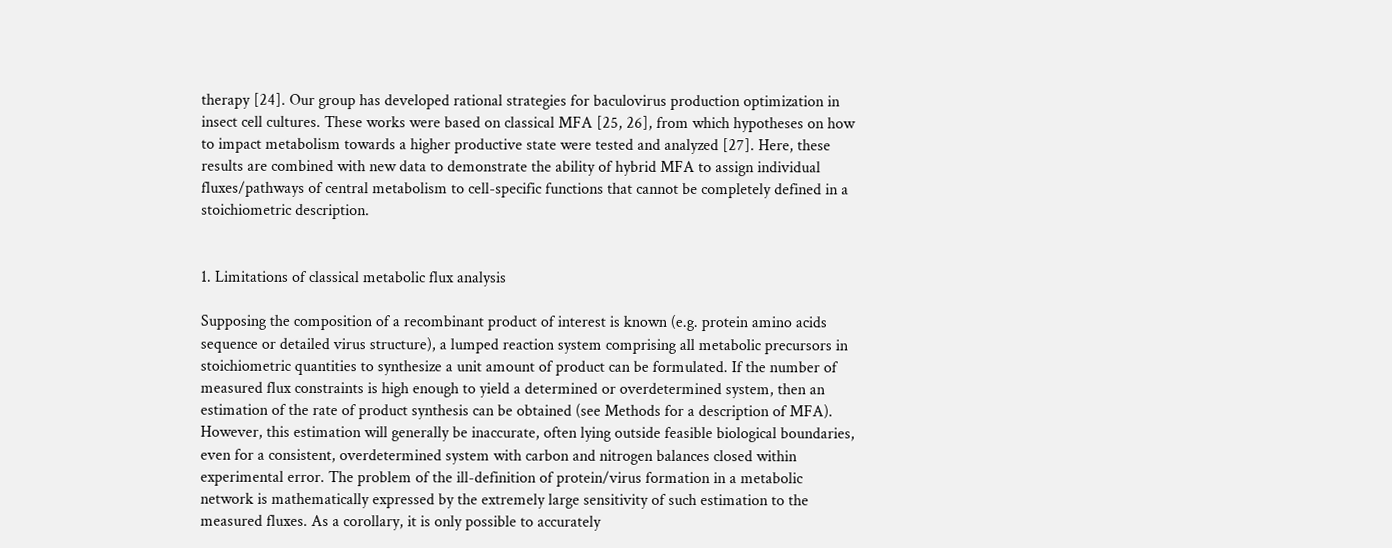therapy [24]. Our group has developed rational strategies for baculovirus production optimization in insect cell cultures. These works were based on classical MFA [25, 26], from which hypotheses on how to impact metabolism towards a higher productive state were tested and analyzed [27]. Here, these results are combined with new data to demonstrate the ability of hybrid MFA to assign individual fluxes/pathways of central metabolism to cell-specific functions that cannot be completely defined in a stoichiometric description.


1. Limitations of classical metabolic flux analysis

Supposing the composition of a recombinant product of interest is known (e.g. protein amino acids sequence or detailed virus structure), a lumped reaction system comprising all metabolic precursors in stoichiometric quantities to synthesize a unit amount of product can be formulated. If the number of measured flux constraints is high enough to yield a determined or overdetermined system, then an estimation of the rate of product synthesis can be obtained (see Methods for a description of MFA). However, this estimation will generally be inaccurate, often lying outside feasible biological boundaries, even for a consistent, overdetermined system with carbon and nitrogen balances closed within experimental error. The problem of the ill-definition of protein/virus formation in a metabolic network is mathematically expressed by the extremely large sensitivity of such estimation to the measured fluxes. As a corollary, it is only possible to accurately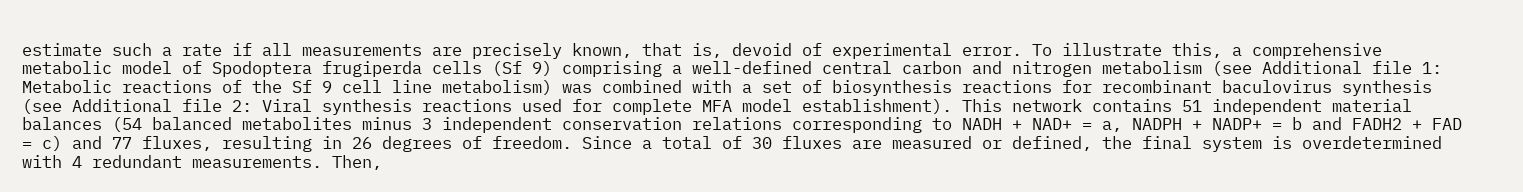estimate such a rate if all measurements are precisely known, that is, devoid of experimental error. To illustrate this, a comprehensive metabolic model of Spodoptera frugiperda cells (Sf 9) comprising a well-defined central carbon and nitrogen metabolism (see Additional file 1: Metabolic reactions of the Sf 9 cell line metabolism) was combined with a set of biosynthesis reactions for recombinant baculovirus synthesis (see Additional file 2: Viral synthesis reactions used for complete MFA model establishment). This network contains 51 independent material balances (54 balanced metabolites minus 3 independent conservation relations corresponding to NADH + NAD+ = a, NADPH + NADP+ = b and FADH2 + FAD = c) and 77 fluxes, resulting in 26 degrees of freedom. Since a total of 30 fluxes are measured or defined, the final system is overdetermined with 4 redundant measurements. Then,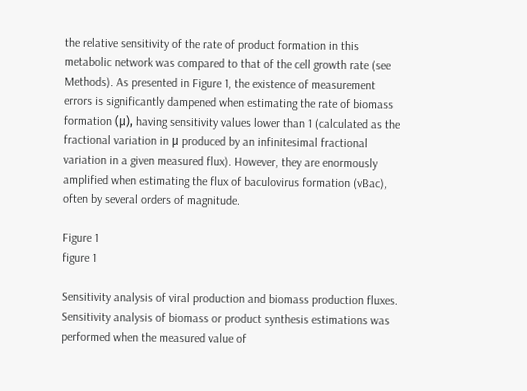the relative sensitivity of the rate of product formation in this metabolic network was compared to that of the cell growth rate (see Methods). As presented in Figure 1, the existence of measurement errors is significantly dampened when estimating the rate of biomass formation (μ), having sensitivity values lower than 1 (calculated as the fractional variation in μ produced by an infinitesimal fractional variation in a given measured flux). However, they are enormously amplified when estimating the flux of baculovirus formation (vBac), often by several orders of magnitude.

Figure 1
figure 1

Sensitivity analysis of viral production and biomass production fluxes. Sensitivity analysis of biomass or product synthesis estimations was performed when the measured value of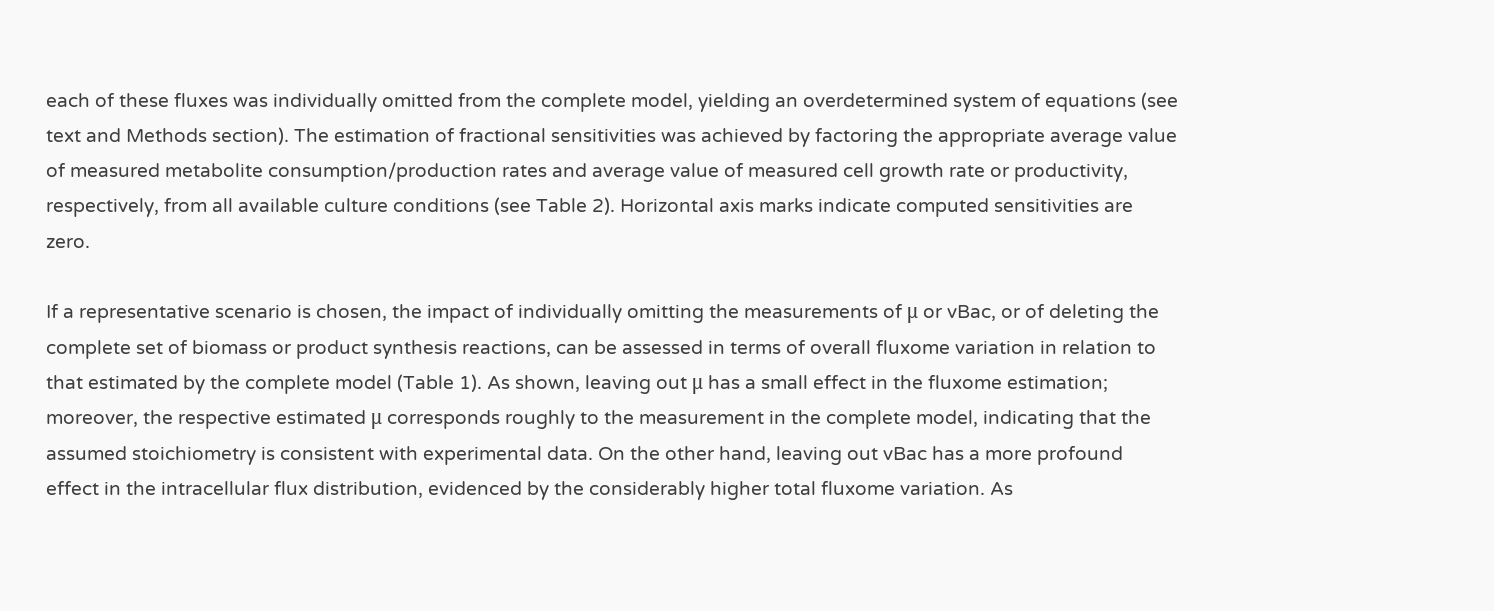each of these fluxes was individually omitted from the complete model, yielding an overdetermined system of equations (see text and Methods section). The estimation of fractional sensitivities was achieved by factoring the appropriate average value of measured metabolite consumption/production rates and average value of measured cell growth rate or productivity, respectively, from all available culture conditions (see Table 2). Horizontal axis marks indicate computed sensitivities are zero.

If a representative scenario is chosen, the impact of individually omitting the measurements of μ or vBac, or of deleting the complete set of biomass or product synthesis reactions, can be assessed in terms of overall fluxome variation in relation to that estimated by the complete model (Table 1). As shown, leaving out μ has a small effect in the fluxome estimation; moreover, the respective estimated μ corresponds roughly to the measurement in the complete model, indicating that the assumed stoichiometry is consistent with experimental data. On the other hand, leaving out vBac has a more profound effect in the intracellular flux distribution, evidenced by the considerably higher total fluxome variation. As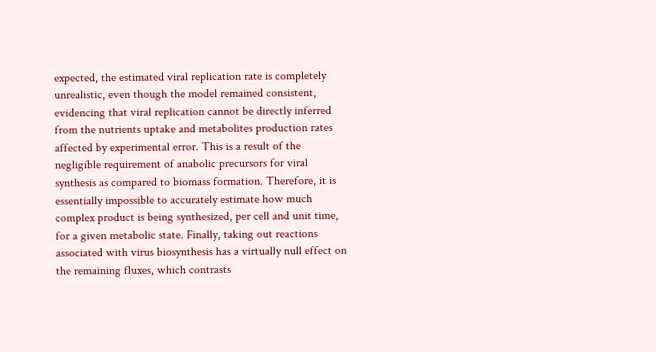expected, the estimated viral replication rate is completely unrealistic, even though the model remained consistent, evidencing that viral replication cannot be directly inferred from the nutrients uptake and metabolites production rates affected by experimental error. This is a result of the negligible requirement of anabolic precursors for viral synthesis as compared to biomass formation. Therefore, it is essentially impossible to accurately estimate how much complex product is being synthesized, per cell and unit time, for a given metabolic state. Finally, taking out reactions associated with virus biosynthesis has a virtually null effect on the remaining fluxes, which contrasts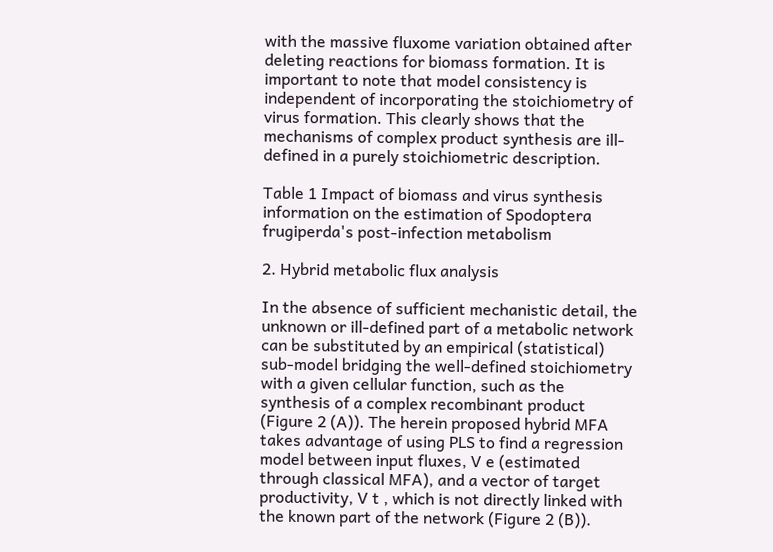with the massive fluxome variation obtained after deleting reactions for biomass formation. It is important to note that model consistency is independent of incorporating the stoichiometry of virus formation. This clearly shows that the mechanisms of complex product synthesis are ill-defined in a purely stoichiometric description.

Table 1 Impact of biomass and virus synthesis information on the estimation of Spodoptera frugiperda's post-infection metabolism

2. Hybrid metabolic flux analysis

In the absence of sufficient mechanistic detail, the unknown or ill-defined part of a metabolic network can be substituted by an empirical (statistical) sub-model bridging the well-defined stoichiometry with a given cellular function, such as the synthesis of a complex recombinant product (Figure 2 (A)). The herein proposed hybrid MFA takes advantage of using PLS to find a regression model between input fluxes, V e (estimated through classical MFA), and a vector of target productivity, V t , which is not directly linked with the known part of the network (Figure 2 (B)).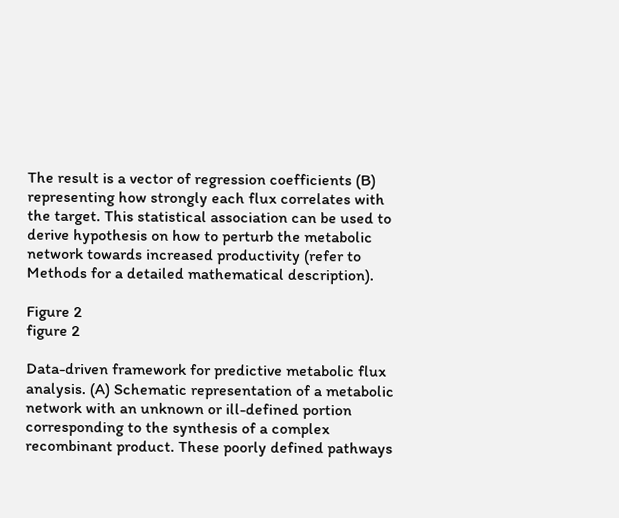The result is a vector of regression coefficients (B) representing how strongly each flux correlates with the target. This statistical association can be used to derive hypothesis on how to perturb the metabolic network towards increased productivity (refer to Methods for a detailed mathematical description).

Figure 2
figure 2

Data-driven framework for predictive metabolic flux analysis. (A) Schematic representation of a metabolic network with an unknown or ill-defined portion corresponding to the synthesis of a complex recombinant product. These poorly defined pathways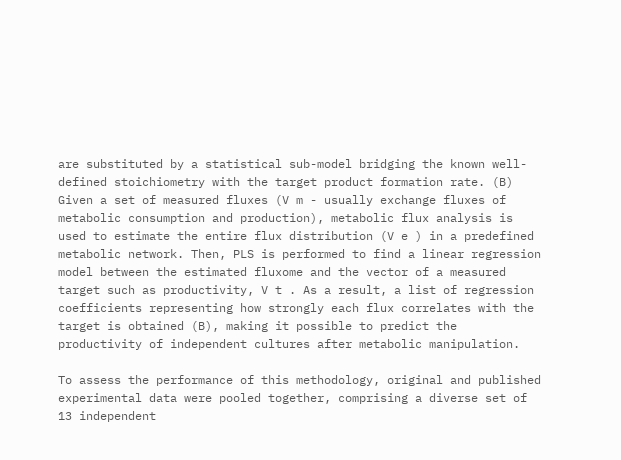are substituted by a statistical sub-model bridging the known well-defined stoichiometry with the target product formation rate. (B) Given a set of measured fluxes (V m - usually exchange fluxes of metabolic consumption and production), metabolic flux analysis is used to estimate the entire flux distribution (V e ) in a predefined metabolic network. Then, PLS is performed to find a linear regression model between the estimated fluxome and the vector of a measured target such as productivity, V t . As a result, a list of regression coefficients representing how strongly each flux correlates with the target is obtained (B), making it possible to predict the productivity of independent cultures after metabolic manipulation.

To assess the performance of this methodology, original and published experimental data were pooled together, comprising a diverse set of 13 independent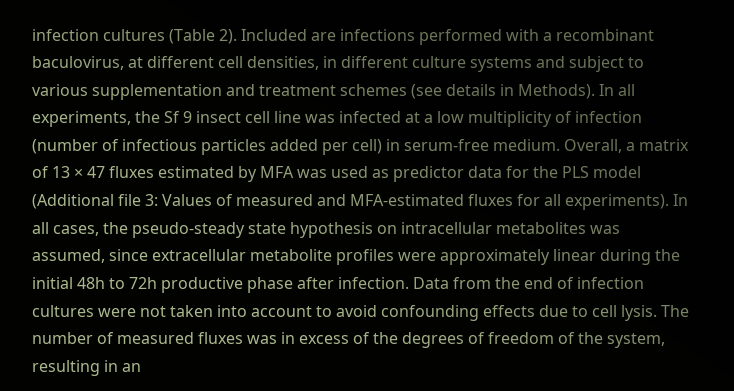infection cultures (Table 2). Included are infections performed with a recombinant baculovirus, at different cell densities, in different culture systems and subject to various supplementation and treatment schemes (see details in Methods). In all experiments, the Sf 9 insect cell line was infected at a low multiplicity of infection (number of infectious particles added per cell) in serum-free medium. Overall, a matrix of 13 × 47 fluxes estimated by MFA was used as predictor data for the PLS model (Additional file 3: Values of measured and MFA-estimated fluxes for all experiments). In all cases, the pseudo-steady state hypothesis on intracellular metabolites was assumed, since extracellular metabolite profiles were approximately linear during the initial 48h to 72h productive phase after infection. Data from the end of infection cultures were not taken into account to avoid confounding effects due to cell lysis. The number of measured fluxes was in excess of the degrees of freedom of the system, resulting in an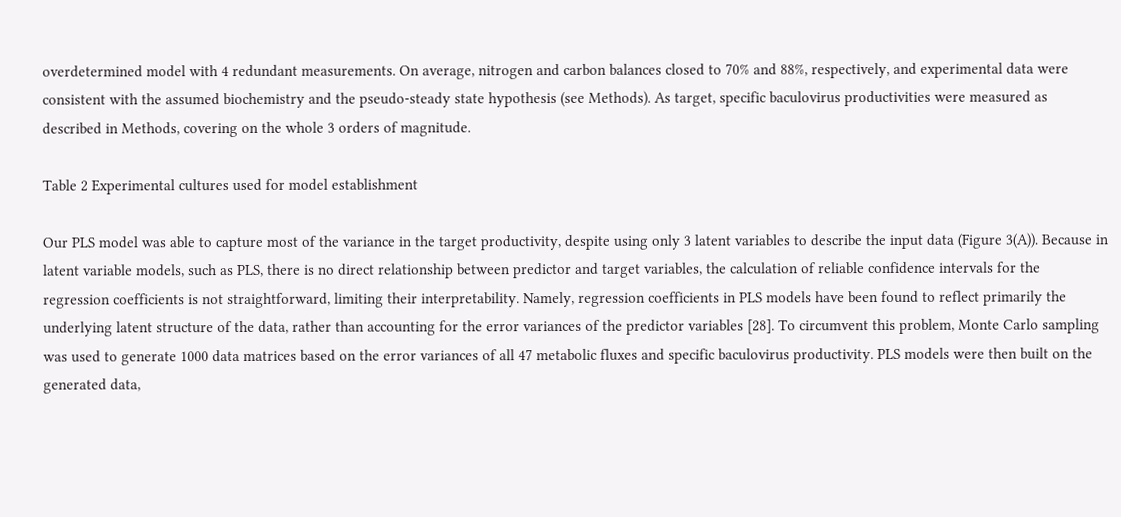overdetermined model with 4 redundant measurements. On average, nitrogen and carbon balances closed to 70% and 88%, respectively, and experimental data were consistent with the assumed biochemistry and the pseudo-steady state hypothesis (see Methods). As target, specific baculovirus productivities were measured as described in Methods, covering on the whole 3 orders of magnitude.

Table 2 Experimental cultures used for model establishment

Our PLS model was able to capture most of the variance in the target productivity, despite using only 3 latent variables to describe the input data (Figure 3(A)). Because in latent variable models, such as PLS, there is no direct relationship between predictor and target variables, the calculation of reliable confidence intervals for the regression coefficients is not straightforward, limiting their interpretability. Namely, regression coefficients in PLS models have been found to reflect primarily the underlying latent structure of the data, rather than accounting for the error variances of the predictor variables [28]. To circumvent this problem, Monte Carlo sampling was used to generate 1000 data matrices based on the error variances of all 47 metabolic fluxes and specific baculovirus productivity. PLS models were then built on the generated data,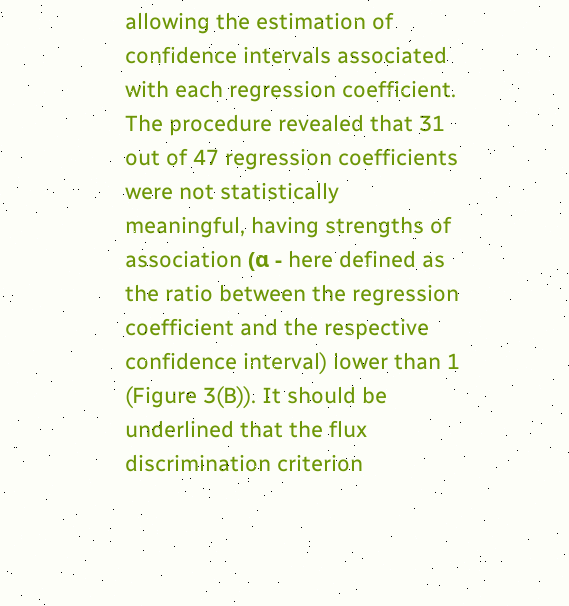allowing the estimation of confidence intervals associated with each regression coefficient. The procedure revealed that 31 out of 47 regression coefficients were not statistically meaningful, having strengths of association (α - here defined as the ratio between the regression coefficient and the respective confidence interval) lower than 1 (Figure 3(B)). It should be underlined that the flux discrimination criterion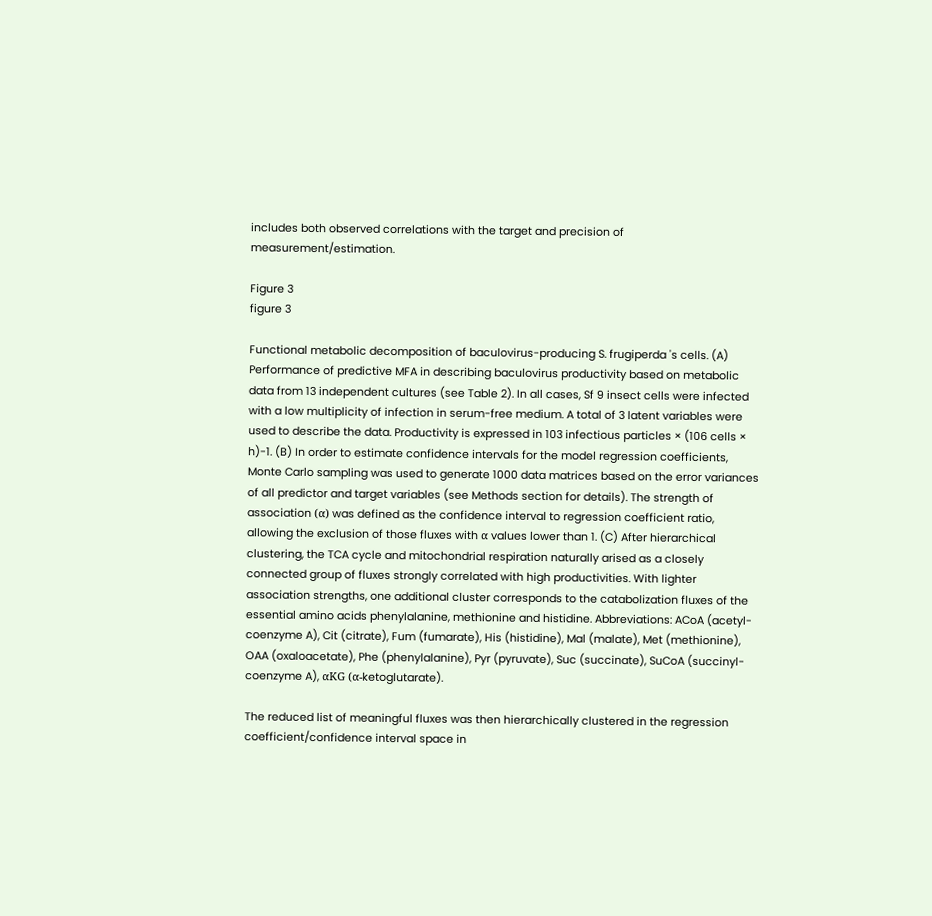includes both observed correlations with the target and precision of measurement/estimation.

Figure 3
figure 3

Functional metabolic decomposition of baculovirus-producing S. frugiperda 's cells. (A) Performance of predictive MFA in describing baculovirus productivity based on metabolic data from 13 independent cultures (see Table 2). In all cases, Sf 9 insect cells were infected with a low multiplicity of infection in serum-free medium. A total of 3 latent variables were used to describe the data. Productivity is expressed in 103 infectious particles × (106 cells × h)-1. (B) In order to estimate confidence intervals for the model regression coefficients, Monte Carlo sampling was used to generate 1000 data matrices based on the error variances of all predictor and target variables (see Methods section for details). The strength of association (α) was defined as the confidence interval to regression coefficient ratio, allowing the exclusion of those fluxes with α values lower than 1. (C) After hierarchical clustering, the TCA cycle and mitochondrial respiration naturally arised as a closely connected group of fluxes strongly correlated with high productivities. With lighter association strengths, one additional cluster corresponds to the catabolization fluxes of the essential amino acids phenylalanine, methionine and histidine. Abbreviations: ACoA (acetyl-coenzyme A), Cit (citrate), Fum (fumarate), His (histidine), Mal (malate), Met (methionine), OAA (oxaloacetate), Phe (phenylalanine), Pyr (pyruvate), Suc (succinate), SuCoA (succinyl-coenzyme A), αKG (α-ketoglutarate).

The reduced list of meaningful fluxes was then hierarchically clustered in the regression coefficient/confidence interval space in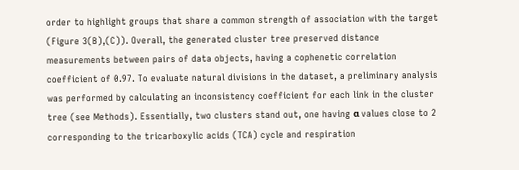order to highlight groups that share a common strength of association with the target (Figure 3(B),(C)). Overall, the generated cluster tree preserved distance measurements between pairs of data objects, having a cophenetic correlation coefficient of 0.97. To evaluate natural divisions in the dataset, a preliminary analysis was performed by calculating an inconsistency coefficient for each link in the cluster tree (see Methods). Essentially, two clusters stand out, one having α values close to 2 corresponding to the tricarboxylic acids (TCA) cycle and respiration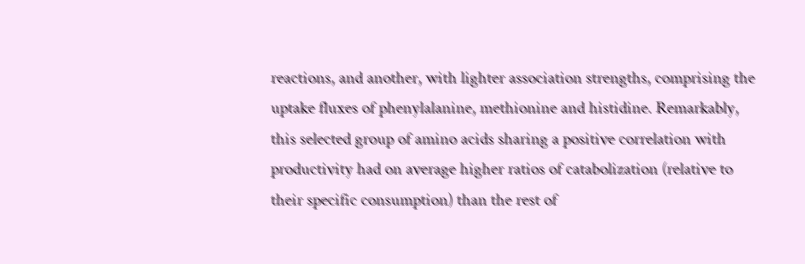reactions, and another, with lighter association strengths, comprising the uptake fluxes of phenylalanine, methionine and histidine. Remarkably, this selected group of amino acids sharing a positive correlation with productivity had on average higher ratios of catabolization (relative to their specific consumption) than the rest of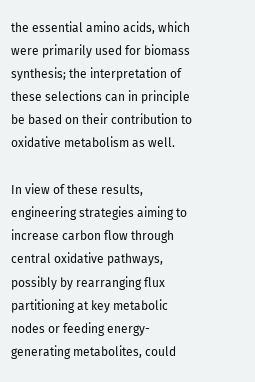the essential amino acids, which were primarily used for biomass synthesis; the interpretation of these selections can in principle be based on their contribution to oxidative metabolism as well.

In view of these results, engineering strategies aiming to increase carbon flow through central oxidative pathways, possibly by rearranging flux partitioning at key metabolic nodes or feeding energy-generating metabolites, could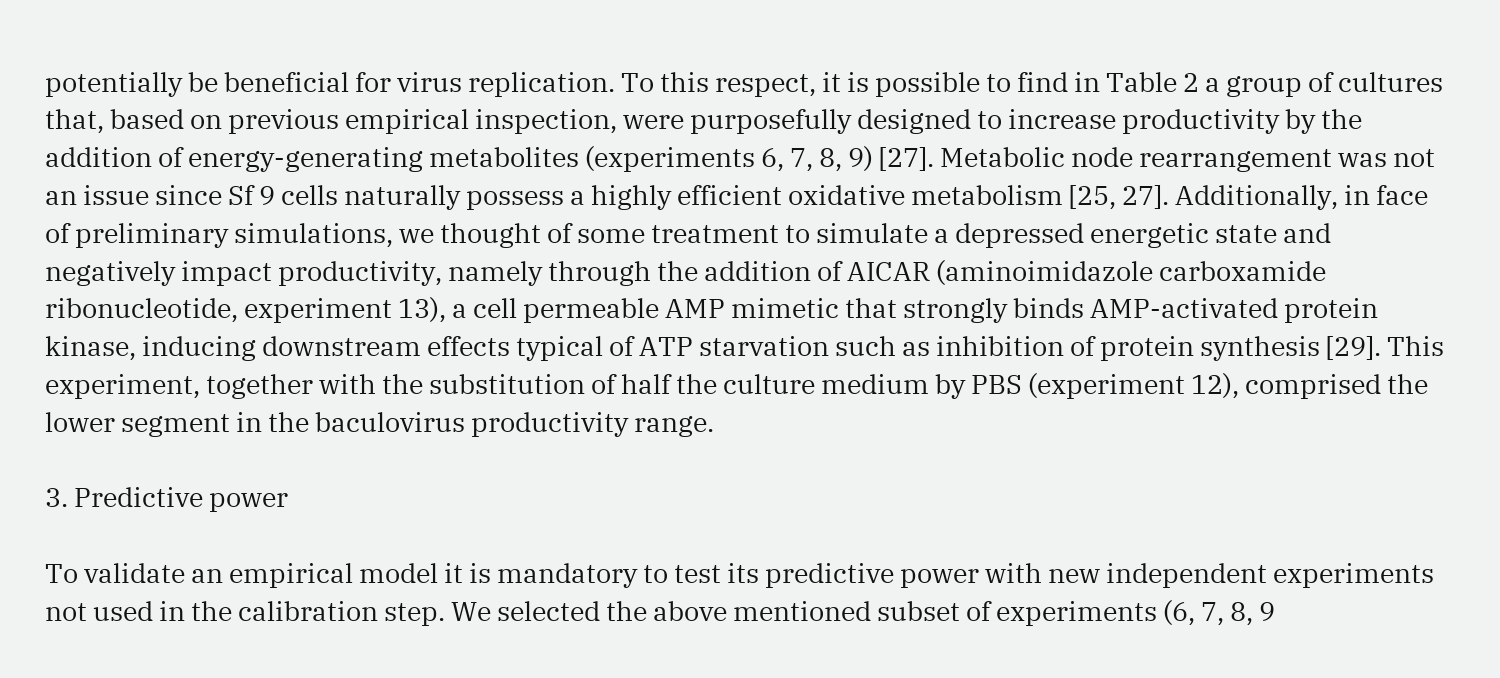potentially be beneficial for virus replication. To this respect, it is possible to find in Table 2 a group of cultures that, based on previous empirical inspection, were purposefully designed to increase productivity by the addition of energy-generating metabolites (experiments 6, 7, 8, 9) [27]. Metabolic node rearrangement was not an issue since Sf 9 cells naturally possess a highly efficient oxidative metabolism [25, 27]. Additionally, in face of preliminary simulations, we thought of some treatment to simulate a depressed energetic state and negatively impact productivity, namely through the addition of AICAR (aminoimidazole carboxamide ribonucleotide, experiment 13), a cell permeable AMP mimetic that strongly binds AMP-activated protein kinase, inducing downstream effects typical of ATP starvation such as inhibition of protein synthesis [29]. This experiment, together with the substitution of half the culture medium by PBS (experiment 12), comprised the lower segment in the baculovirus productivity range.

3. Predictive power

To validate an empirical model it is mandatory to test its predictive power with new independent experiments not used in the calibration step. We selected the above mentioned subset of experiments (6, 7, 8, 9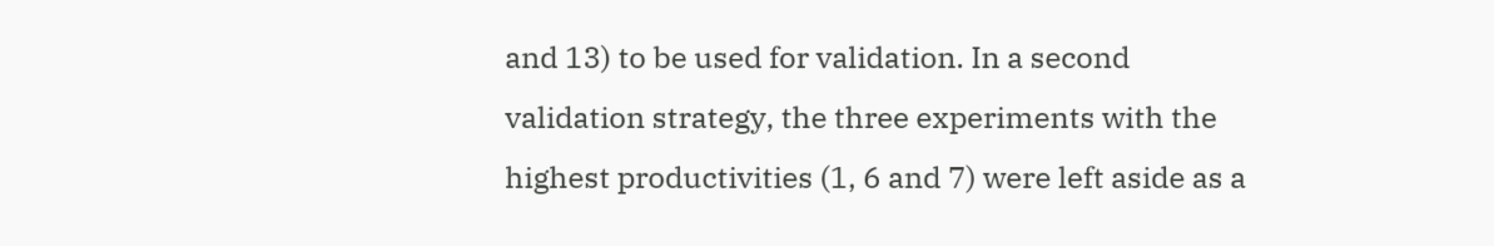and 13) to be used for validation. In a second validation strategy, the three experiments with the highest productivities (1, 6 and 7) were left aside as a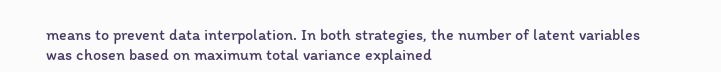means to prevent data interpolation. In both strategies, the number of latent variables was chosen based on maximum total variance explained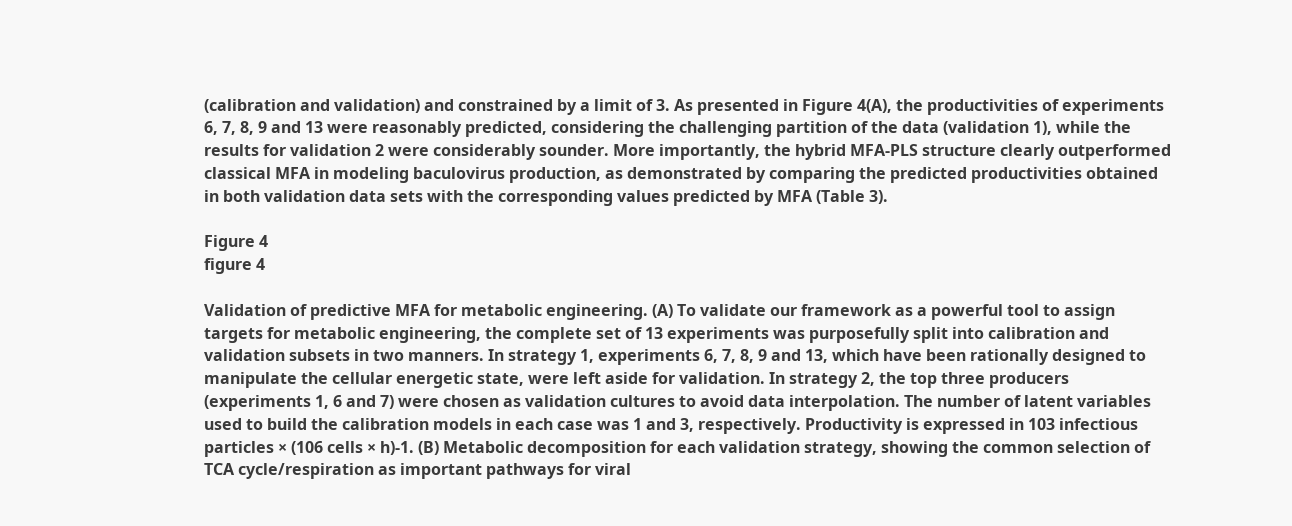(calibration and validation) and constrained by a limit of 3. As presented in Figure 4(A), the productivities of experiments 6, 7, 8, 9 and 13 were reasonably predicted, considering the challenging partition of the data (validation 1), while the results for validation 2 were considerably sounder. More importantly, the hybrid MFA-PLS structure clearly outperformed classical MFA in modeling baculovirus production, as demonstrated by comparing the predicted productivities obtained in both validation data sets with the corresponding values predicted by MFA (Table 3).

Figure 4
figure 4

Validation of predictive MFA for metabolic engineering. (A) To validate our framework as a powerful tool to assign targets for metabolic engineering, the complete set of 13 experiments was purposefully split into calibration and validation subsets in two manners. In strategy 1, experiments 6, 7, 8, 9 and 13, which have been rationally designed to manipulate the cellular energetic state, were left aside for validation. In strategy 2, the top three producers (experiments 1, 6 and 7) were chosen as validation cultures to avoid data interpolation. The number of latent variables used to build the calibration models in each case was 1 and 3, respectively. Productivity is expressed in 103 infectious particles × (106 cells × h)-1. (B) Metabolic decomposition for each validation strategy, showing the common selection of TCA cycle/respiration as important pathways for viral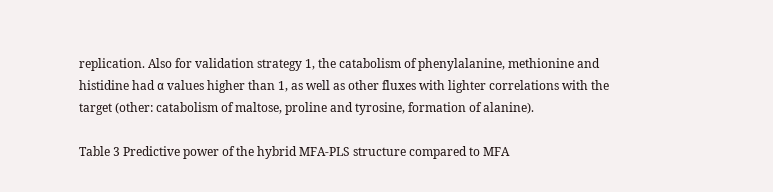replication. Also for validation strategy 1, the catabolism of phenylalanine, methionine and histidine had α values higher than 1, as well as other fluxes with lighter correlations with the target (other: catabolism of maltose, proline and tyrosine, formation of alanine).

Table 3 Predictive power of the hybrid MFA-PLS structure compared to MFA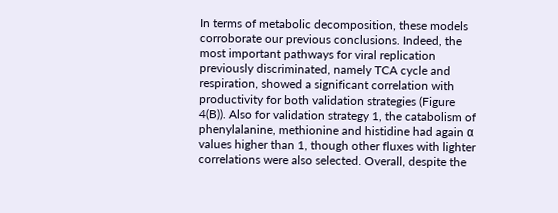In terms of metabolic decomposition, these models corroborate our previous conclusions. Indeed, the most important pathways for viral replication previously discriminated, namely TCA cycle and respiration, showed a significant correlation with productivity for both validation strategies (Figure 4(B)). Also for validation strategy 1, the catabolism of phenylalanine, methionine and histidine had again α values higher than 1, though other fluxes with lighter correlations were also selected. Overall, despite the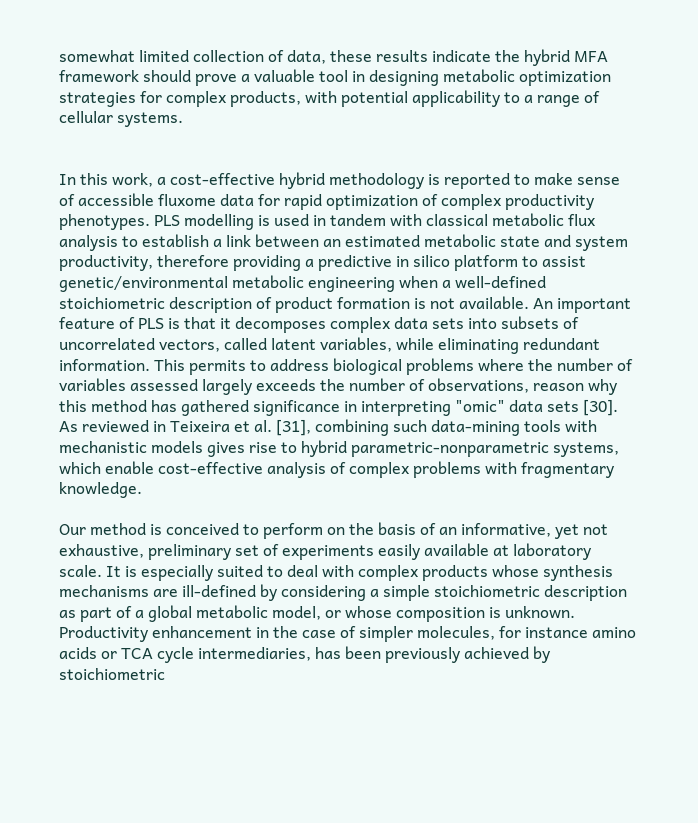somewhat limited collection of data, these results indicate the hybrid MFA framework should prove a valuable tool in designing metabolic optimization strategies for complex products, with potential applicability to a range of cellular systems.


In this work, a cost-effective hybrid methodology is reported to make sense of accessible fluxome data for rapid optimization of complex productivity phenotypes. PLS modelling is used in tandem with classical metabolic flux analysis to establish a link between an estimated metabolic state and system productivity, therefore providing a predictive in silico platform to assist genetic/environmental metabolic engineering when a well-defined stoichiometric description of product formation is not available. An important feature of PLS is that it decomposes complex data sets into subsets of uncorrelated vectors, called latent variables, while eliminating redundant information. This permits to address biological problems where the number of variables assessed largely exceeds the number of observations, reason why this method has gathered significance in interpreting "omic" data sets [30]. As reviewed in Teixeira et al. [31], combining such data-mining tools with mechanistic models gives rise to hybrid parametric-nonparametric systems, which enable cost-effective analysis of complex problems with fragmentary knowledge.

Our method is conceived to perform on the basis of an informative, yet not exhaustive, preliminary set of experiments easily available at laboratory scale. It is especially suited to deal with complex products whose synthesis mechanisms are ill-defined by considering a simple stoichiometric description as part of a global metabolic model, or whose composition is unknown. Productivity enhancement in the case of simpler molecules, for instance amino acids or TCA cycle intermediaries, has been previously achieved by stoichiometric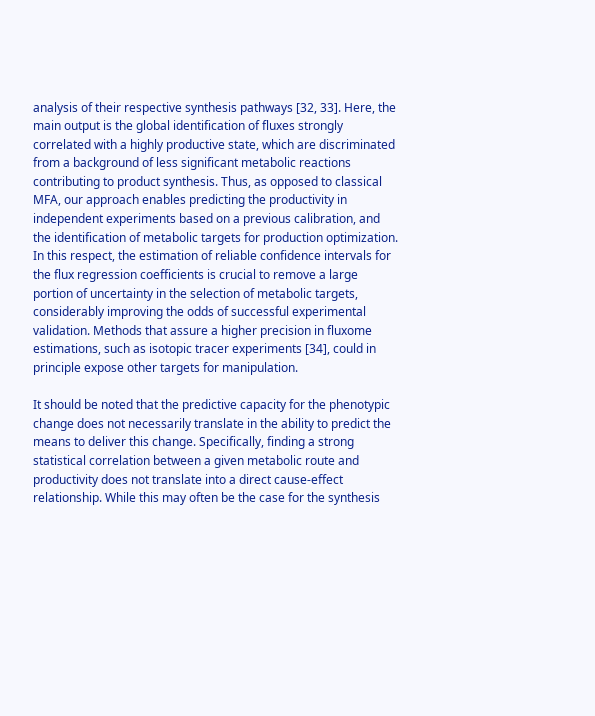analysis of their respective synthesis pathways [32, 33]. Here, the main output is the global identification of fluxes strongly correlated with a highly productive state, which are discriminated from a background of less significant metabolic reactions contributing to product synthesis. Thus, as opposed to classical MFA, our approach enables predicting the productivity in independent experiments based on a previous calibration, and the identification of metabolic targets for production optimization. In this respect, the estimation of reliable confidence intervals for the flux regression coefficients is crucial to remove a large portion of uncertainty in the selection of metabolic targets, considerably improving the odds of successful experimental validation. Methods that assure a higher precision in fluxome estimations, such as isotopic tracer experiments [34], could in principle expose other targets for manipulation.

It should be noted that the predictive capacity for the phenotypic change does not necessarily translate in the ability to predict the means to deliver this change. Specifically, finding a strong statistical correlation between a given metabolic route and productivity does not translate into a direct cause-effect relationship. While this may often be the case for the synthesis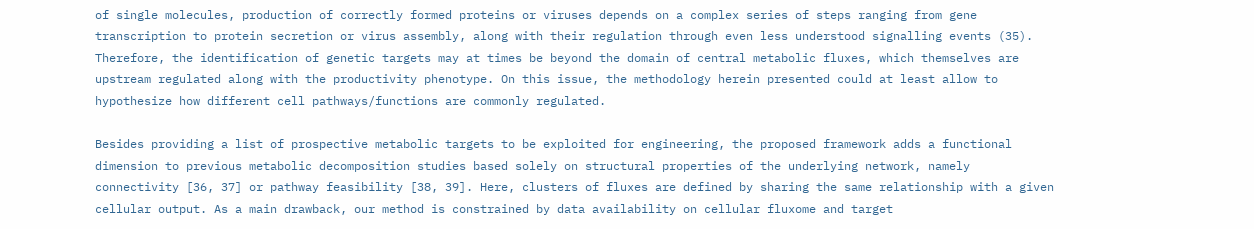of single molecules, production of correctly formed proteins or viruses depends on a complex series of steps ranging from gene transcription to protein secretion or virus assembly, along with their regulation through even less understood signalling events (35). Therefore, the identification of genetic targets may at times be beyond the domain of central metabolic fluxes, which themselves are upstream regulated along with the productivity phenotype. On this issue, the methodology herein presented could at least allow to hypothesize how different cell pathways/functions are commonly regulated.

Besides providing a list of prospective metabolic targets to be exploited for engineering, the proposed framework adds a functional dimension to previous metabolic decomposition studies based solely on structural properties of the underlying network, namely connectivity [36, 37] or pathway feasibility [38, 39]. Here, clusters of fluxes are defined by sharing the same relationship with a given cellular output. As a main drawback, our method is constrained by data availability on cellular fluxome and target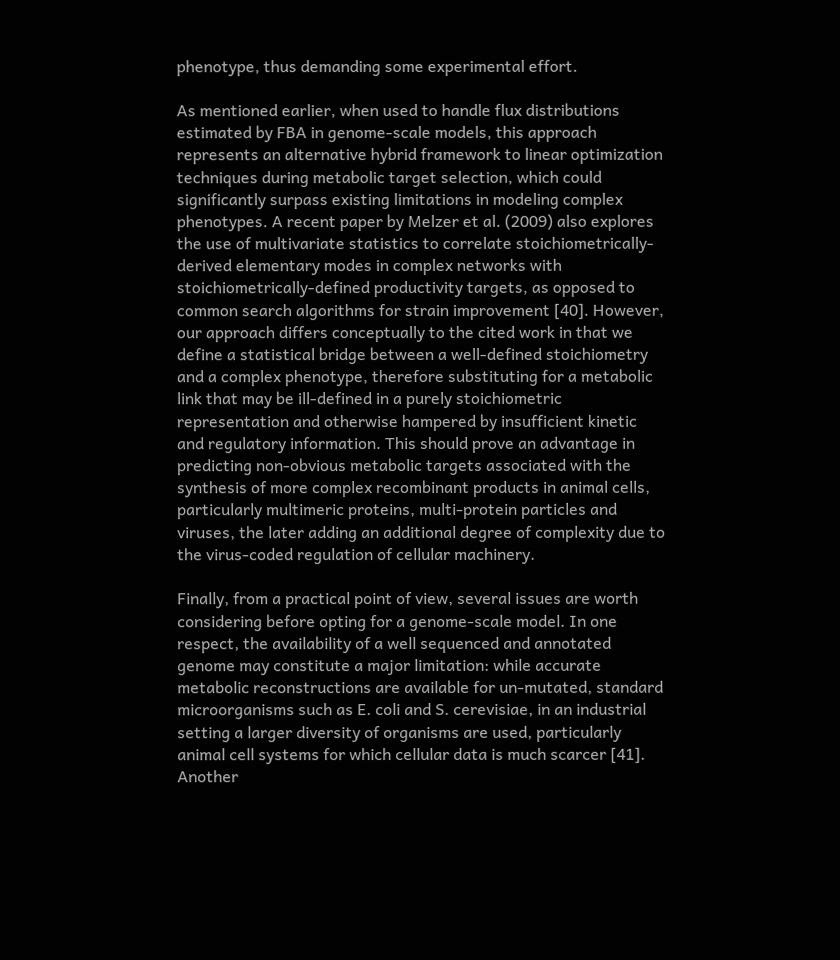phenotype, thus demanding some experimental effort.

As mentioned earlier, when used to handle flux distributions estimated by FBA in genome-scale models, this approach represents an alternative hybrid framework to linear optimization techniques during metabolic target selection, which could significantly surpass existing limitations in modeling complex phenotypes. A recent paper by Melzer et al. (2009) also explores the use of multivariate statistics to correlate stoichiometrically-derived elementary modes in complex networks with stoichiometrically-defined productivity targets, as opposed to common search algorithms for strain improvement [40]. However, our approach differs conceptually to the cited work in that we define a statistical bridge between a well-defined stoichiometry and a complex phenotype, therefore substituting for a metabolic link that may be ill-defined in a purely stoichiometric representation and otherwise hampered by insufficient kinetic and regulatory information. This should prove an advantage in predicting non-obvious metabolic targets associated with the synthesis of more complex recombinant products in animal cells, particularly multimeric proteins, multi-protein particles and viruses, the later adding an additional degree of complexity due to the virus-coded regulation of cellular machinery.

Finally, from a practical point of view, several issues are worth considering before opting for a genome-scale model. In one respect, the availability of a well sequenced and annotated genome may constitute a major limitation: while accurate metabolic reconstructions are available for un-mutated, standard microorganisms such as E. coli and S. cerevisiae, in an industrial setting a larger diversity of organisms are used, particularly animal cell systems for which cellular data is much scarcer [41]. Another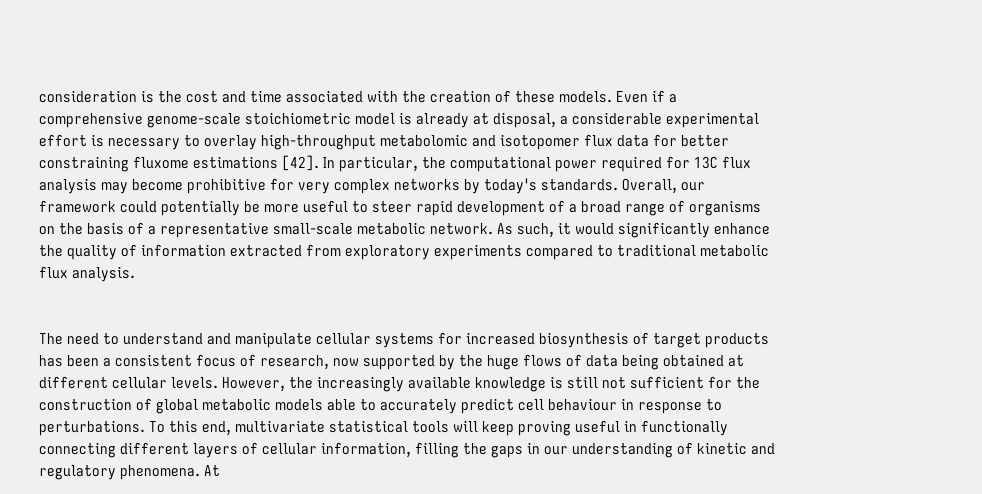consideration is the cost and time associated with the creation of these models. Even if a comprehensive genome-scale stoichiometric model is already at disposal, a considerable experimental effort is necessary to overlay high-throughput metabolomic and isotopomer flux data for better constraining fluxome estimations [42]. In particular, the computational power required for 13C flux analysis may become prohibitive for very complex networks by today's standards. Overall, our framework could potentially be more useful to steer rapid development of a broad range of organisms on the basis of a representative small-scale metabolic network. As such, it would significantly enhance the quality of information extracted from exploratory experiments compared to traditional metabolic flux analysis.


The need to understand and manipulate cellular systems for increased biosynthesis of target products has been a consistent focus of research, now supported by the huge flows of data being obtained at different cellular levels. However, the increasingly available knowledge is still not sufficient for the construction of global metabolic models able to accurately predict cell behaviour in response to perturbations. To this end, multivariate statistical tools will keep proving useful in functionally connecting different layers of cellular information, filling the gaps in our understanding of kinetic and regulatory phenomena. At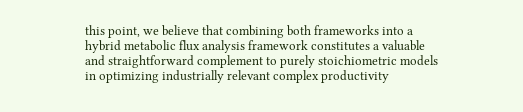this point, we believe that combining both frameworks into a hybrid metabolic flux analysis framework constitutes a valuable and straightforward complement to purely stoichiometric models in optimizing industrially relevant complex productivity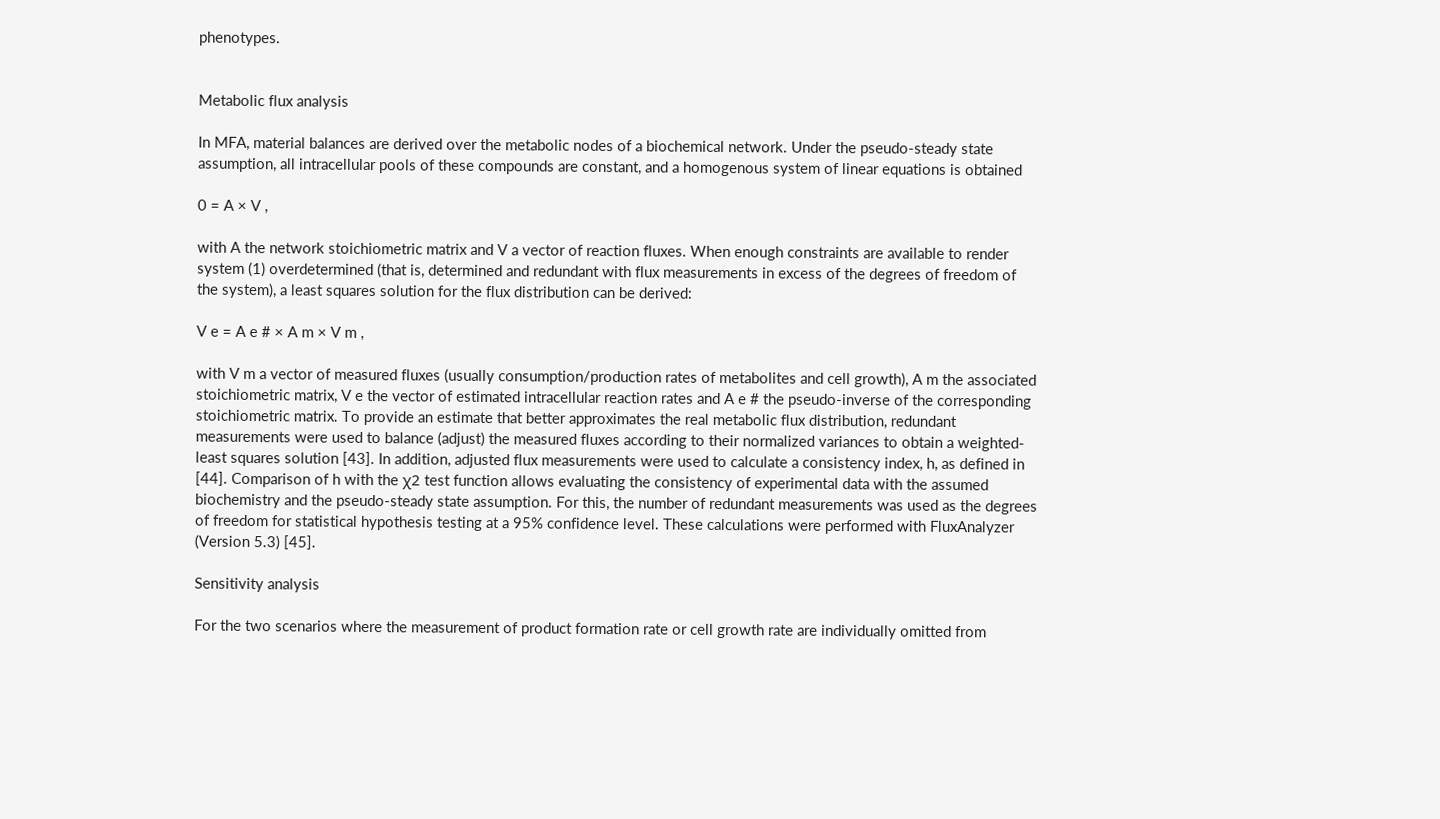phenotypes.


Metabolic flux analysis

In MFA, material balances are derived over the metabolic nodes of a biochemical network. Under the pseudo-steady state assumption, all intracellular pools of these compounds are constant, and a homogenous system of linear equations is obtained

0 = A × V ,

with A the network stoichiometric matrix and V a vector of reaction fluxes. When enough constraints are available to render system (1) overdetermined (that is, determined and redundant with flux measurements in excess of the degrees of freedom of the system), a least squares solution for the flux distribution can be derived:

V e = A e # × A m × V m ,

with V m a vector of measured fluxes (usually consumption/production rates of metabolites and cell growth), A m the associated stoichiometric matrix, V e the vector of estimated intracellular reaction rates and A e # the pseudo-inverse of the corresponding stoichiometric matrix. To provide an estimate that better approximates the real metabolic flux distribution, redundant measurements were used to balance (adjust) the measured fluxes according to their normalized variances to obtain a weighted-least squares solution [43]. In addition, adjusted flux measurements were used to calculate a consistency index, h, as defined in [44]. Comparison of h with the χ2 test function allows evaluating the consistency of experimental data with the assumed biochemistry and the pseudo-steady state assumption. For this, the number of redundant measurements was used as the degrees of freedom for statistical hypothesis testing at a 95% confidence level. These calculations were performed with FluxAnalyzer (Version 5.3) [45].

Sensitivity analysis

For the two scenarios where the measurement of product formation rate or cell growth rate are individually omitted from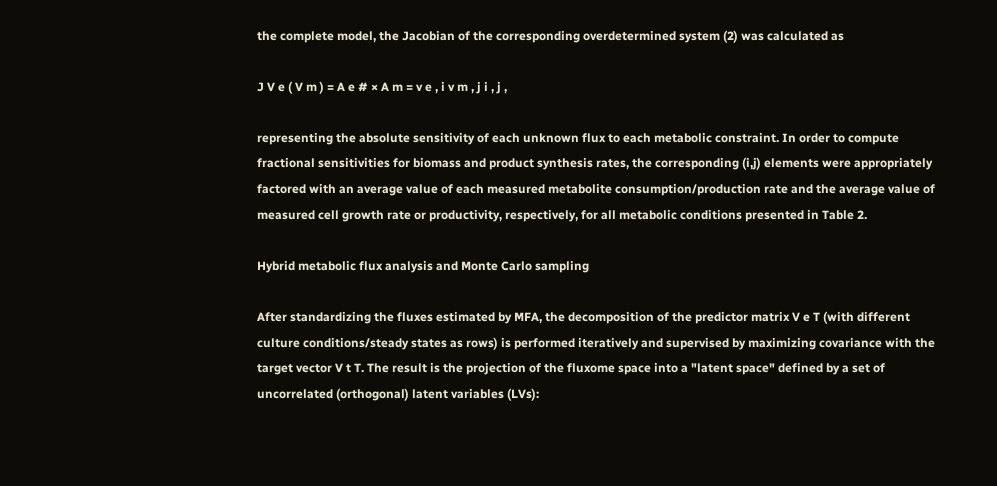the complete model, the Jacobian of the corresponding overdetermined system (2) was calculated as

J V e ( V m ) = A e # × A m = v e , i v m , j i , j ,

representing the absolute sensitivity of each unknown flux to each metabolic constraint. In order to compute fractional sensitivities for biomass and product synthesis rates, the corresponding (i,j) elements were appropriately factored with an average value of each measured metabolite consumption/production rate and the average value of measured cell growth rate or productivity, respectively, for all metabolic conditions presented in Table 2.

Hybrid metabolic flux analysis and Monte Carlo sampling

After standardizing the fluxes estimated by MFA, the decomposition of the predictor matrix V e T (with different culture conditions/steady states as rows) is performed iteratively and supervised by maximizing covariance with the target vector V t T. The result is the projection of the fluxome space into a "latent space" defined by a set of uncorrelated (orthogonal) latent variables (LVs):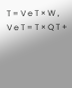T = V e T × W ,
V e T = T × Q T +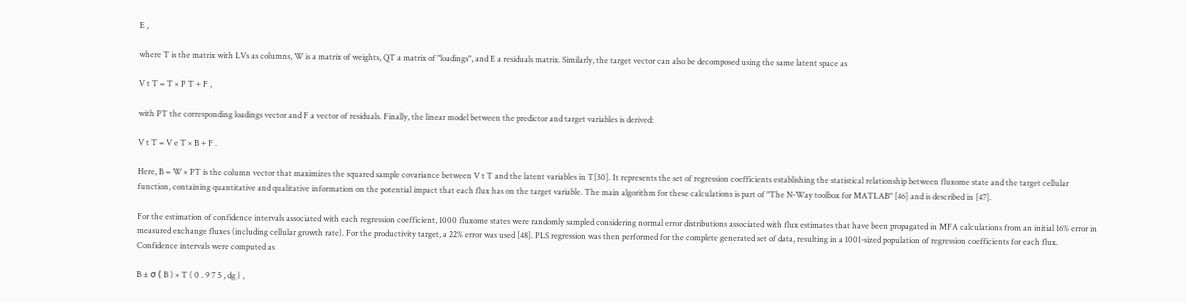E ,

where T is the matrix with LVs as columns, W is a matrix of weights, QT a matrix of "loadings", and E a residuals matrix. Similarly, the target vector can also be decomposed using the same latent space as

V t T = T × P T + F ,

with PT the corresponding loadings vector and F a vector of residuals. Finally, the linear model between the predictor and target variables is derived:

V t T = V e T × B + F .

Here, B = W × PT is the column vector that maximizes the squared sample covariance between V t T and the latent variables in T[30]. It represents the set of regression coefficients establishing the statistical relationship between fluxome state and the target cellular function, containing quantitative and qualitative information on the potential impact that each flux has on the target variable. The main algorithm for these calculations is part of "The N-Way toolbox for MATLAB" [46] and is described in [47].

For the estimation of confidence intervals associated with each regression coefficient, 1000 fluxome states were randomly sampled considering normal error distributions associated with flux estimates that have been propagated in MFA calculations from an initial 16% error in measured exchange fluxes (including cellular growth rate). For the productivity target, a 22% error was used [48]. PLS regression was then performed for the complete generated set of data, resulting in a 1001-sized population of regression coefficients for each flux. Confidence intervals were computed as

B ± σ ( B ) × T ( 0 . 9 7 5 , dg ) ,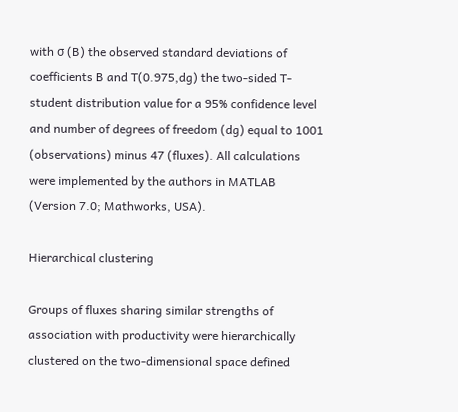with σ (B) the observed standard deviations of coefficients B and T(0.975,dg) the two-sided T-student distribution value for a 95% confidence level and number of degrees of freedom (dg) equal to 1001 (observations) minus 47 (fluxes). All calculations were implemented by the authors in MATLAB (Version 7.0; Mathworks, USA).

Hierarchical clustering

Groups of fluxes sharing similar strengths of association with productivity were hierarchically clustered on the two-dimensional space defined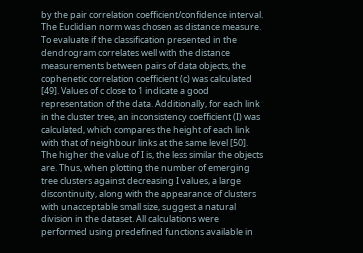by the pair correlation coefficient/confidence interval. The Euclidian norm was chosen as distance measure. To evaluate if the classification presented in the dendrogram correlates well with the distance measurements between pairs of data objects, the cophenetic correlation coefficient (c) was calculated [49]. Values of c close to 1 indicate a good representation of the data. Additionally, for each link in the cluster tree, an inconsistency coefficient (I) was calculated, which compares the height of each link with that of neighbour links at the same level [50]. The higher the value of I is, the less similar the objects are. Thus, when plotting the number of emerging tree clusters against decreasing I values, a large discontinuity, along with the appearance of clusters with unacceptable small size, suggest a natural division in the dataset. All calculations were performed using predefined functions available in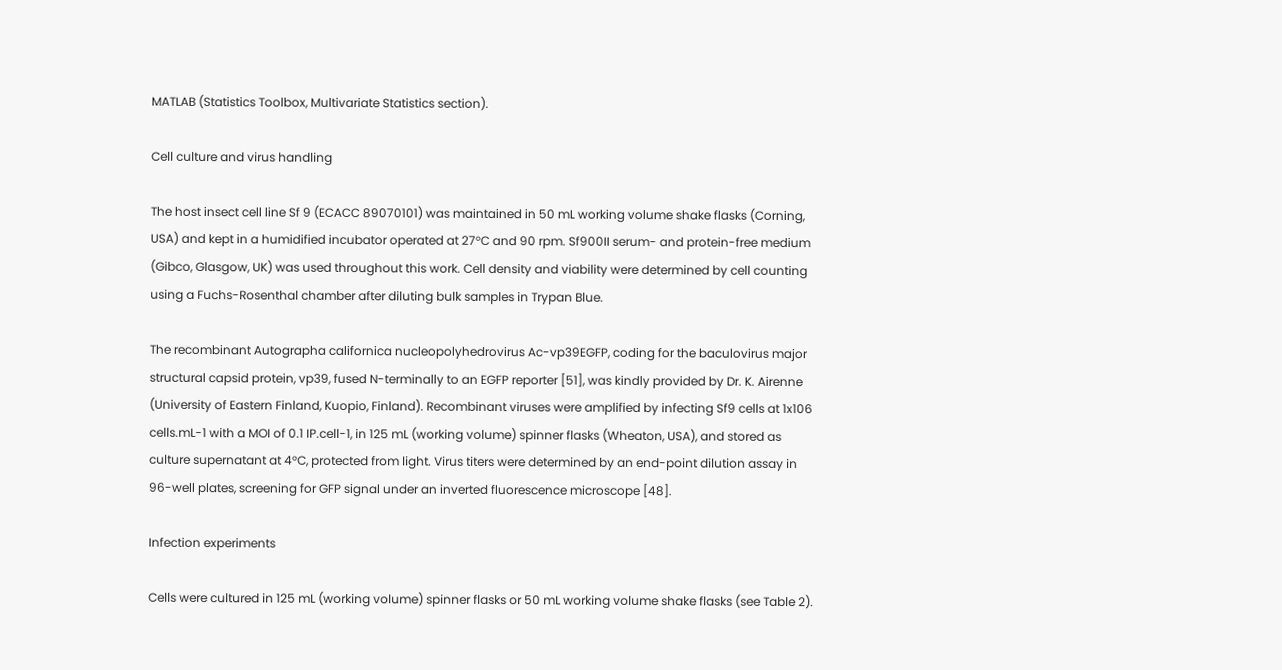MATLAB (Statistics Toolbox, Multivariate Statistics section).

Cell culture and virus handling

The host insect cell line Sf 9 (ECACC 89070101) was maintained in 50 mL working volume shake flasks (Corning, USA) and kept in a humidified incubator operated at 27°C and 90 rpm. Sf900II serum- and protein-free medium (Gibco, Glasgow, UK) was used throughout this work. Cell density and viability were determined by cell counting using a Fuchs-Rosenthal chamber after diluting bulk samples in Trypan Blue.

The recombinant Autographa californica nucleopolyhedrovirus Ac-vp39EGFP, coding for the baculovirus major structural capsid protein, vp39, fused N-terminally to an EGFP reporter [51], was kindly provided by Dr. K. Airenne (University of Eastern Finland, Kuopio, Finland). Recombinant viruses were amplified by infecting Sf9 cells at 1x106 cells.mL-1 with a MOI of 0.1 IP.cell-1, in 125 mL (working volume) spinner flasks (Wheaton, USA), and stored as culture supernatant at 4°C, protected from light. Virus titers were determined by an end-point dilution assay in 96-well plates, screening for GFP signal under an inverted fluorescence microscope [48].

Infection experiments

Cells were cultured in 125 mL (working volume) spinner flasks or 50 mL working volume shake flasks (see Table 2).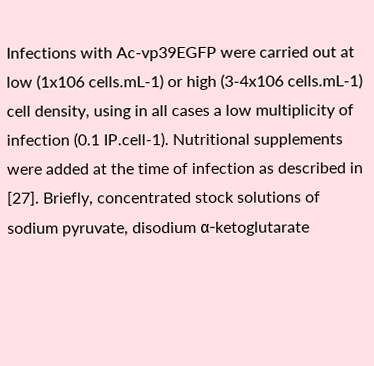Infections with Ac-vp39EGFP were carried out at low (1x106 cells.mL-1) or high (3-4x106 cells.mL-1) cell density, using in all cases a low multiplicity of infection (0.1 IP.cell-1). Nutritional supplements were added at the time of infection as described in [27]. Briefly, concentrated stock solutions of sodium pyruvate, disodium α-ketoglutarate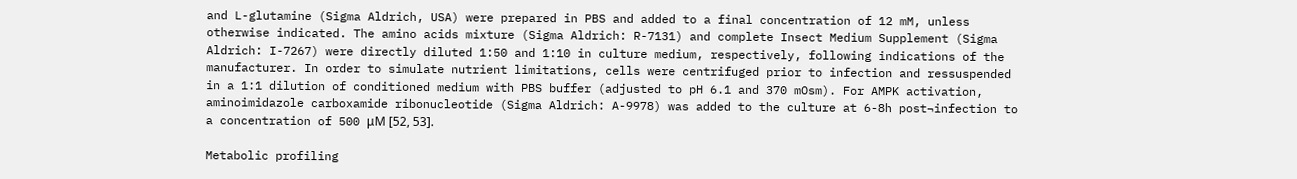and L-glutamine (Sigma Aldrich, USA) were prepared in PBS and added to a final concentration of 12 mM, unless otherwise indicated. The amino acids mixture (Sigma Aldrich: R-7131) and complete Insect Medium Supplement (Sigma Aldrich: I-7267) were directly diluted 1:50 and 1:10 in culture medium, respectively, following indications of the manufacturer. In order to simulate nutrient limitations, cells were centrifuged prior to infection and ressuspended in a 1:1 dilution of conditioned medium with PBS buffer (adjusted to pH 6.1 and 370 mOsm). For AMPK activation, aminoimidazole carboxamide ribonucleotide (Sigma Aldrich: A-9978) was added to the culture at 6-8h post¬infection to a concentration of 500 μM [52, 53].

Metabolic profiling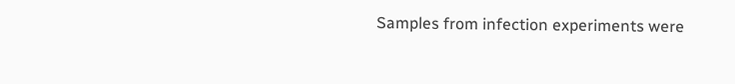Samples from infection experiments were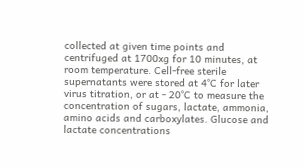collected at given time points and centrifuged at 1700xg for 10 minutes, at room temperature. Cell-free sterile supernatants were stored at 4°C for later virus titration, or at - 20°C to measure the concentration of sugars, lactate, ammonia, amino acids and carboxylates. Glucose and lactate concentrations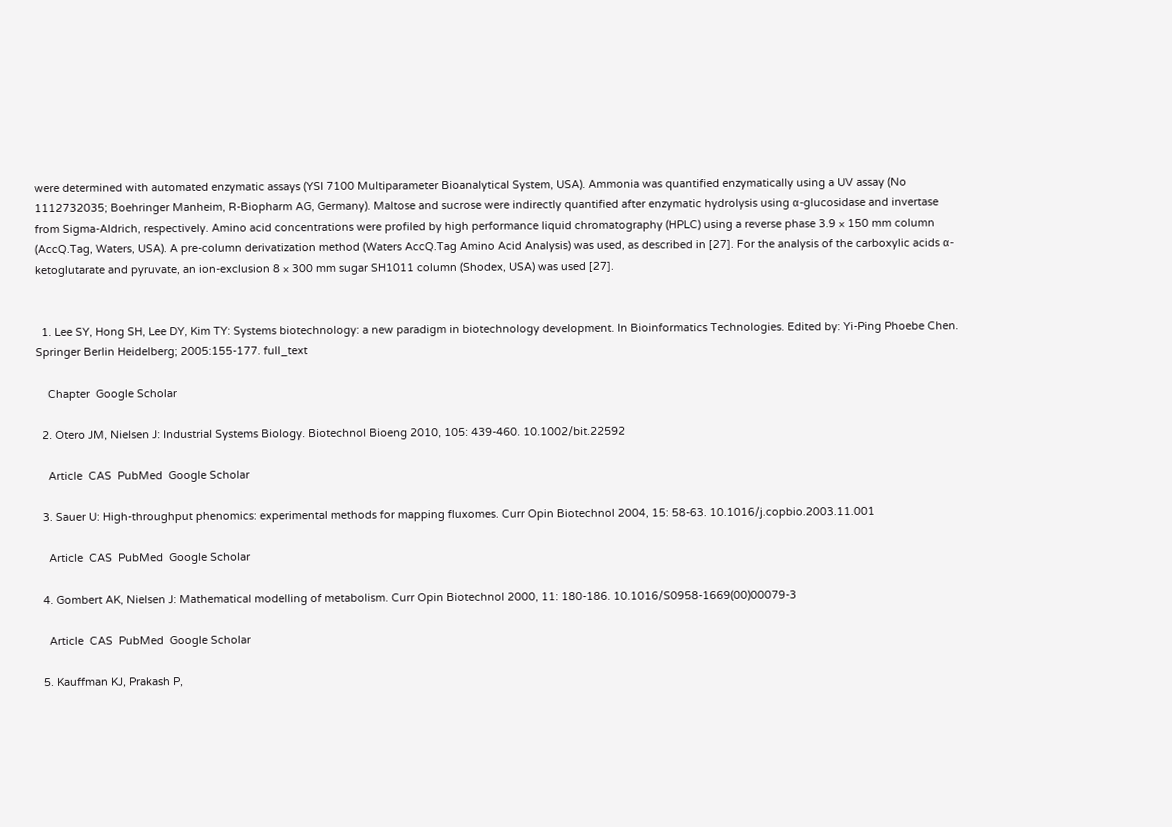were determined with automated enzymatic assays (YSI 7100 Multiparameter Bioanalytical System, USA). Ammonia was quantified enzymatically using a UV assay (No 1112732035; Boehringer Manheim, R-Biopharm AG, Germany). Maltose and sucrose were indirectly quantified after enzymatic hydrolysis using α-glucosidase and invertase from Sigma-Aldrich, respectively. Amino acid concentrations were profiled by high performance liquid chromatography (HPLC) using a reverse phase 3.9 × 150 mm column (AccQ.Tag, Waters, USA). A pre-column derivatization method (Waters AccQ.Tag Amino Acid Analysis) was used, as described in [27]. For the analysis of the carboxylic acids α-ketoglutarate and pyruvate, an ion-exclusion 8 × 300 mm sugar SH1011 column (Shodex, USA) was used [27].


  1. Lee SY, Hong SH, Lee DY, Kim TY: Systems biotechnology: a new paradigm in biotechnology development. In Bioinformatics Technologies. Edited by: Yi-Ping Phoebe Chen. Springer Berlin Heidelberg; 2005:155-177. full_text

    Chapter  Google Scholar

  2. Otero JM, Nielsen J: Industrial Systems Biology. Biotechnol Bioeng 2010, 105: 439-460. 10.1002/bit.22592

    Article  CAS  PubMed  Google Scholar

  3. Sauer U: High-throughput phenomics: experimental methods for mapping fluxomes. Curr Opin Biotechnol 2004, 15: 58-63. 10.1016/j.copbio.2003.11.001

    Article  CAS  PubMed  Google Scholar

  4. Gombert AK, Nielsen J: Mathematical modelling of metabolism. Curr Opin Biotechnol 2000, 11: 180-186. 10.1016/S0958-1669(00)00079-3

    Article  CAS  PubMed  Google Scholar

  5. Kauffman KJ, Prakash P,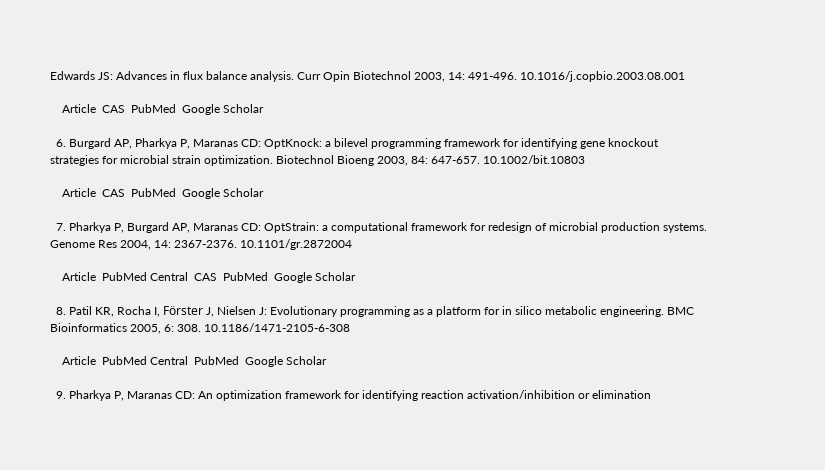Edwards JS: Advances in flux balance analysis. Curr Opin Biotechnol 2003, 14: 491-496. 10.1016/j.copbio.2003.08.001

    Article  CAS  PubMed  Google Scholar

  6. Burgard AP, Pharkya P, Maranas CD: OptKnock: a bilevel programming framework for identifying gene knockout strategies for microbial strain optimization. Biotechnol Bioeng 2003, 84: 647-657. 10.1002/bit.10803

    Article  CAS  PubMed  Google Scholar

  7. Pharkya P, Burgard AP, Maranas CD: OptStrain: a computational framework for redesign of microbial production systems. Genome Res 2004, 14: 2367-2376. 10.1101/gr.2872004

    Article  PubMed Central  CAS  PubMed  Google Scholar

  8. Patil KR, Rocha I, Förster J, Nielsen J: Evolutionary programming as a platform for in silico metabolic engineering. BMC Bioinformatics 2005, 6: 308. 10.1186/1471-2105-6-308

    Article  PubMed Central  PubMed  Google Scholar

  9. Pharkya P, Maranas CD: An optimization framework for identifying reaction activation/inhibition or elimination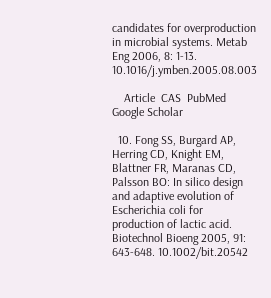candidates for overproduction in microbial systems. Metab Eng 2006, 8: 1-13. 10.1016/j.ymben.2005.08.003

    Article  CAS  PubMed  Google Scholar

  10. Fong SS, Burgard AP, Herring CD, Knight EM, Blattner FR, Maranas CD, Palsson BO: In silico design and adaptive evolution of Escherichia coli for production of lactic acid. Biotechnol Bioeng 2005, 91: 643-648. 10.1002/bit.20542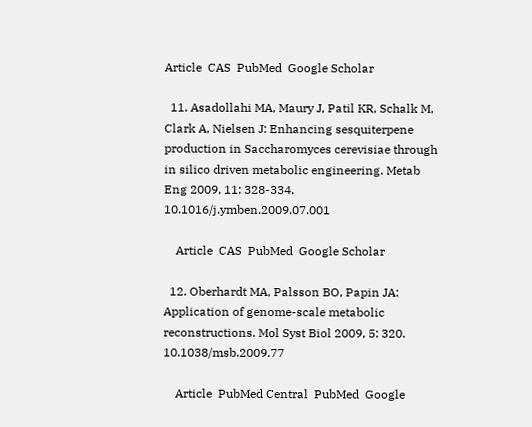Article  CAS  PubMed  Google Scholar

  11. Asadollahi MA, Maury J, Patil KR, Schalk M, Clark A, Nielsen J: Enhancing sesquiterpene production in Saccharomyces cerevisiae through in silico driven metabolic engineering. Metab Eng 2009, 11: 328-334. 10.1016/j.ymben.2009.07.001

    Article  CAS  PubMed  Google Scholar

  12. Oberhardt MA, Palsson BO, Papin JA: Application of genome-scale metabolic reconstructions. Mol Syst Biol 2009, 5: 320. 10.1038/msb.2009.77

    Article  PubMed Central  PubMed  Google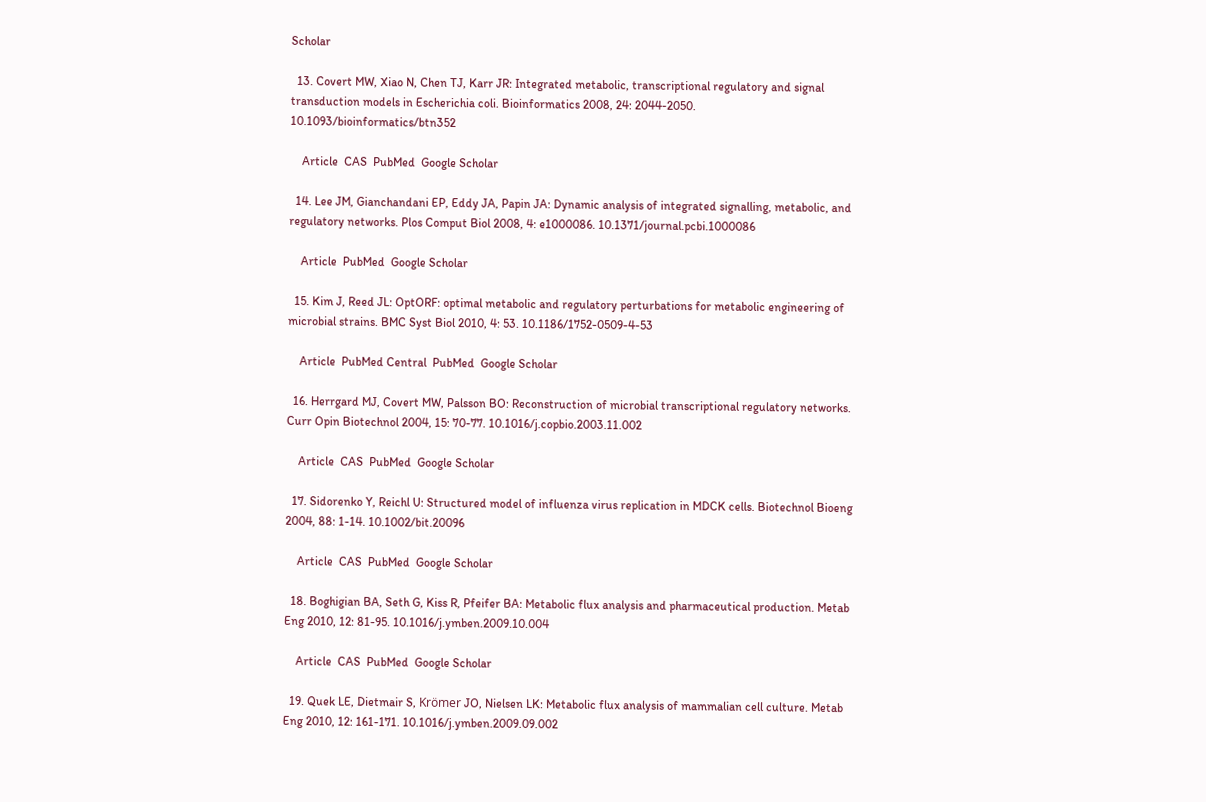Scholar

  13. Covert MW, Xiao N, Chen TJ, Karr JR: Integrated metabolic, transcriptional regulatory and signal transduction models in Escherichia coli. Bioinformatics 2008, 24: 2044-2050. 10.1093/bioinformatics/btn352

    Article  CAS  PubMed  Google Scholar

  14. Lee JM, Gianchandani EP, Eddy JA, Papin JA: Dynamic analysis of integrated signalling, metabolic, and regulatory networks. Plos Comput Biol 2008, 4: e1000086. 10.1371/journal.pcbi.1000086

    Article  PubMed  Google Scholar

  15. Kim J, Reed JL: OptORF: optimal metabolic and regulatory perturbations for metabolic engineering of microbial strains. BMC Syst Biol 2010, 4: 53. 10.1186/1752-0509-4-53

    Article  PubMed Central  PubMed  Google Scholar

  16. Herrgard MJ, Covert MW, Palsson BO: Reconstruction of microbial transcriptional regulatory networks. Curr Opin Biotechnol 2004, 15: 70-77. 10.1016/j.copbio.2003.11.002

    Article  CAS  PubMed  Google Scholar

  17. Sidorenko Y, Reichl U: Structured model of influenza virus replication in MDCK cells. Biotechnol Bioeng 2004, 88: 1-14. 10.1002/bit.20096

    Article  CAS  PubMed  Google Scholar

  18. Boghigian BA, Seth G, Kiss R, Pfeifer BA: Metabolic flux analysis and pharmaceutical production. Metab Eng 2010, 12: 81-95. 10.1016/j.ymben.2009.10.004

    Article  CAS  PubMed  Google Scholar

  19. Quek LE, Dietmair S, Krömer JO, Nielsen LK: Metabolic flux analysis of mammalian cell culture. Metab Eng 2010, 12: 161-171. 10.1016/j.ymben.2009.09.002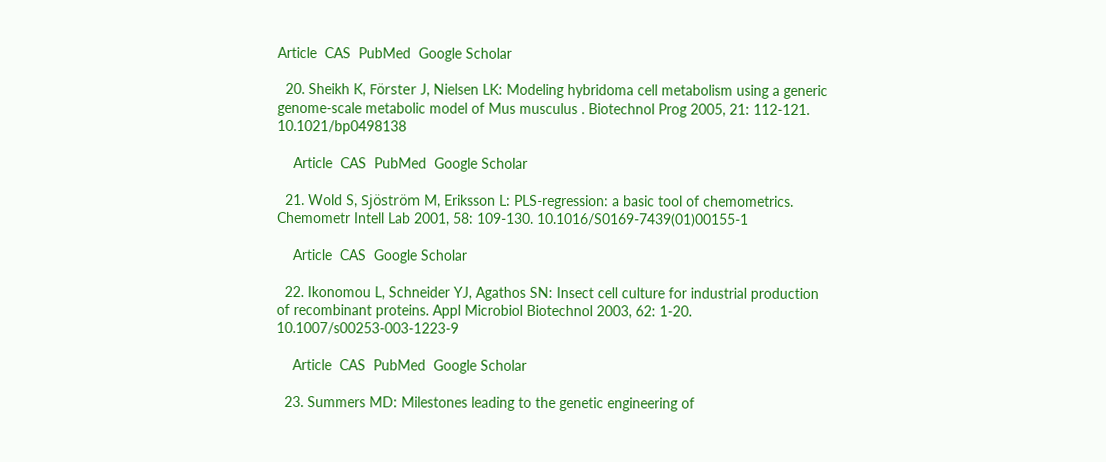Article  CAS  PubMed  Google Scholar

  20. Sheikh K, Förster J, Nielsen LK: Modeling hybridoma cell metabolism using a generic genome-scale metabolic model of Mus musculus . Biotechnol Prog 2005, 21: 112-121. 10.1021/bp0498138

    Article  CAS  PubMed  Google Scholar

  21. Wold S, Sjöström M, Eriksson L: PLS-regression: a basic tool of chemometrics. Chemometr Intell Lab 2001, 58: 109-130. 10.1016/S0169-7439(01)00155-1

    Article  CAS  Google Scholar

  22. Ikonomou L, Schneider YJ, Agathos SN: Insect cell culture for industrial production of recombinant proteins. Appl Microbiol Biotechnol 2003, 62: 1-20. 10.1007/s00253-003-1223-9

    Article  CAS  PubMed  Google Scholar

  23. Summers MD: Milestones leading to the genetic engineering of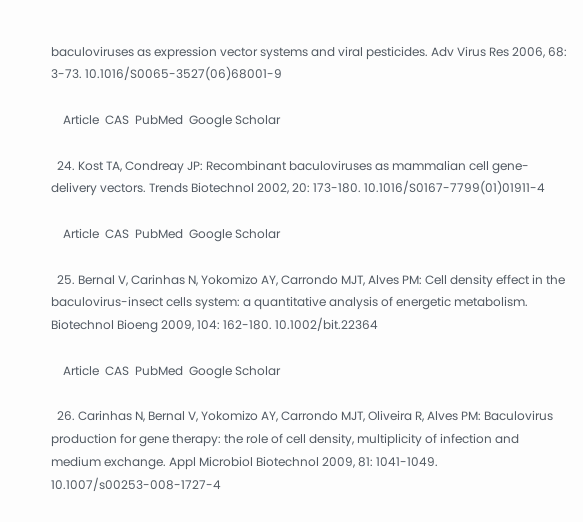baculoviruses as expression vector systems and viral pesticides. Adv Virus Res 2006, 68: 3-73. 10.1016/S0065-3527(06)68001-9

    Article  CAS  PubMed  Google Scholar

  24. Kost TA, Condreay JP: Recombinant baculoviruses as mammalian cell gene-delivery vectors. Trends Biotechnol 2002, 20: 173-180. 10.1016/S0167-7799(01)01911-4

    Article  CAS  PubMed  Google Scholar

  25. Bernal V, Carinhas N, Yokomizo AY, Carrondo MJT, Alves PM: Cell density effect in the baculovirus-insect cells system: a quantitative analysis of energetic metabolism. Biotechnol Bioeng 2009, 104: 162-180. 10.1002/bit.22364

    Article  CAS  PubMed  Google Scholar

  26. Carinhas N, Bernal V, Yokomizo AY, Carrondo MJT, Oliveira R, Alves PM: Baculovirus production for gene therapy: the role of cell density, multiplicity of infection and medium exchange. Appl Microbiol Biotechnol 2009, 81: 1041-1049. 10.1007/s00253-008-1727-4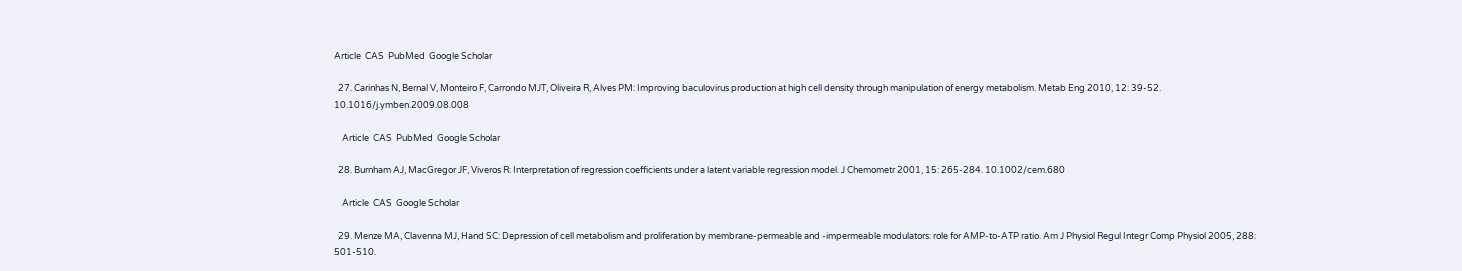Article  CAS  PubMed  Google Scholar

  27. Carinhas N, Bernal V, Monteiro F, Carrondo MJT, Oliveira R, Alves PM: Improving baculovirus production at high cell density through manipulation of energy metabolism. Metab Eng 2010, 12: 39-52. 10.1016/j.ymben.2009.08.008

    Article  CAS  PubMed  Google Scholar

  28. Burnham AJ, MacGregor JF, Viveros R: Interpretation of regression coefficients under a latent variable regression model. J Chemometr 2001, 15: 265-284. 10.1002/cem.680

    Article  CAS  Google Scholar

  29. Menze MA, Clavenna MJ, Hand SC: Depression of cell metabolism and proliferation by membrane-permeable and -impermeable modulators: role for AMP-to-ATP ratio. Am J Physiol Regul Integr Comp Physiol 2005, 288: 501-510.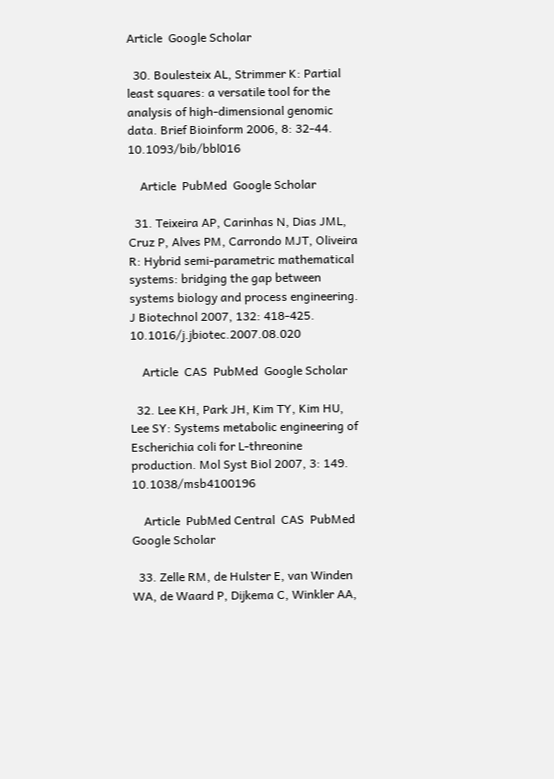Article  Google Scholar

  30. Boulesteix AL, Strimmer K: Partial least squares: a versatile tool for the analysis of high-dimensional genomic data. Brief Bioinform 2006, 8: 32-44. 10.1093/bib/bbl016

    Article  PubMed  Google Scholar

  31. Teixeira AP, Carinhas N, Dias JML, Cruz P, Alves PM, Carrondo MJT, Oliveira R: Hybrid semi-parametric mathematical systems: bridging the gap between systems biology and process engineering. J Biotechnol 2007, 132: 418-425. 10.1016/j.jbiotec.2007.08.020

    Article  CAS  PubMed  Google Scholar

  32. Lee KH, Park JH, Kim TY, Kim HU, Lee SY: Systems metabolic engineering of Escherichia coli for L-threonine production. Mol Syst Biol 2007, 3: 149. 10.1038/msb4100196

    Article  PubMed Central  CAS  PubMed  Google Scholar

  33. Zelle RM, de Hulster E, van Winden WA, de Waard P, Dijkema C, Winkler AA,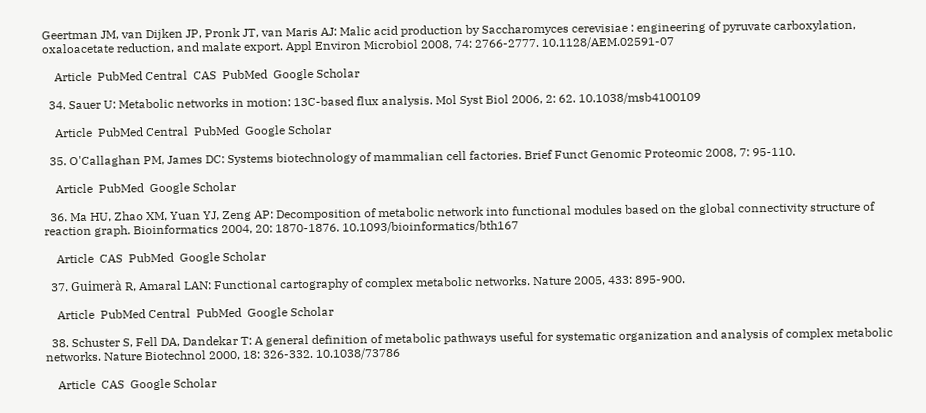Geertman JM, van Dijken JP, Pronk JT, van Maris AJ: Malic acid production by Saccharomyces cerevisiae : engineering of pyruvate carboxylation, oxaloacetate reduction, and malate export. Appl Environ Microbiol 2008, 74: 2766-2777. 10.1128/AEM.02591-07

    Article  PubMed Central  CAS  PubMed  Google Scholar

  34. Sauer U: Metabolic networks in motion: 13C-based flux analysis. Mol Syst Biol 2006, 2: 62. 10.1038/msb4100109

    Article  PubMed Central  PubMed  Google Scholar

  35. O'Callaghan PM, James DC: Systems biotechnology of mammalian cell factories. Brief Funct Genomic Proteomic 2008, 7: 95-110.

    Article  PubMed  Google Scholar

  36. Ma HU, Zhao XM, Yuan YJ, Zeng AP: Decomposition of metabolic network into functional modules based on the global connectivity structure of reaction graph. Bioinformatics 2004, 20: 1870-1876. 10.1093/bioinformatics/bth167

    Article  CAS  PubMed  Google Scholar

  37. Guimerà R, Amaral LAN: Functional cartography of complex metabolic networks. Nature 2005, 433: 895-900.

    Article  PubMed Central  PubMed  Google Scholar

  38. Schuster S, Fell DA, Dandekar T: A general definition of metabolic pathways useful for systematic organization and analysis of complex metabolic networks. Nature Biotechnol 2000, 18: 326-332. 10.1038/73786

    Article  CAS  Google Scholar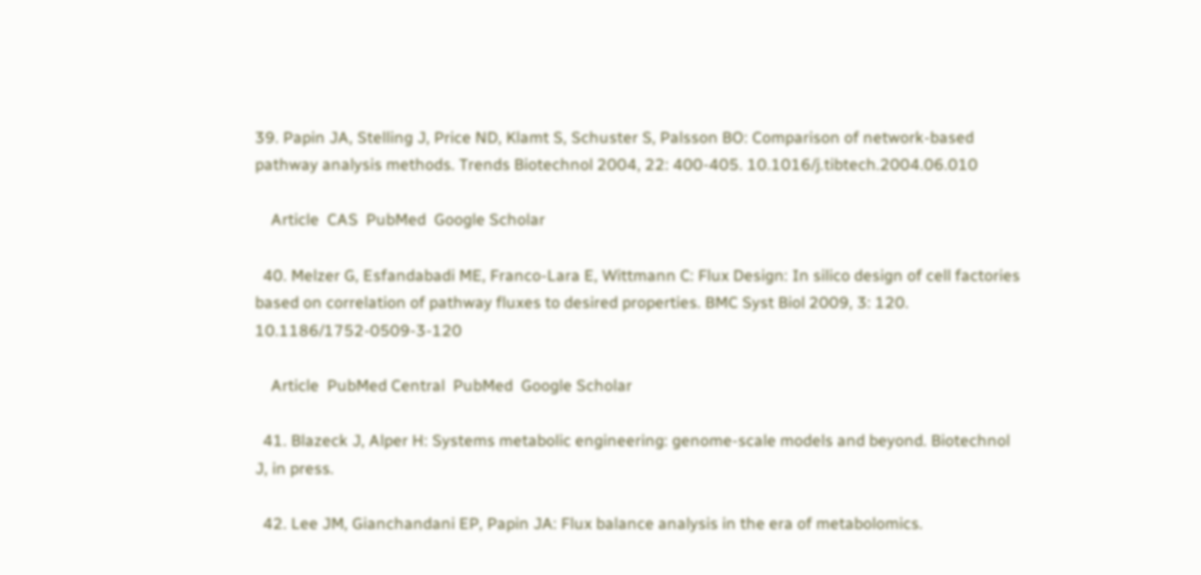39. Papin JA, Stelling J, Price ND, Klamt S, Schuster S, Palsson BO: Comparison of network-based pathway analysis methods. Trends Biotechnol 2004, 22: 400-405. 10.1016/j.tibtech.2004.06.010

    Article  CAS  PubMed  Google Scholar

  40. Melzer G, Esfandabadi ME, Franco-Lara E, Wittmann C: Flux Design: In silico design of cell factories based on correlation of pathway fluxes to desired properties. BMC Syst Biol 2009, 3: 120. 10.1186/1752-0509-3-120

    Article  PubMed Central  PubMed  Google Scholar

  41. Blazeck J, Alper H: Systems metabolic engineering: genome-scale models and beyond. Biotechnol J, in press.

  42. Lee JM, Gianchandani EP, Papin JA: Flux balance analysis in the era of metabolomics.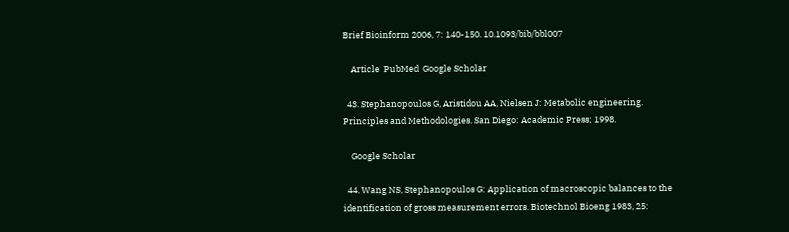Brief Bioinform 2006, 7: 140-150. 10.1093/bib/bbl007

    Article  PubMed  Google Scholar

  43. Stephanopoulos G, Aristidou AA, Nielsen J: Metabolic engineering. Principles and Methodologies. San Diego: Academic Press; 1998.

    Google Scholar

  44. Wang NS, Stephanopoulos G: Application of macroscopic balances to the identification of gross measurement errors. Biotechnol Bioeng 1983, 25: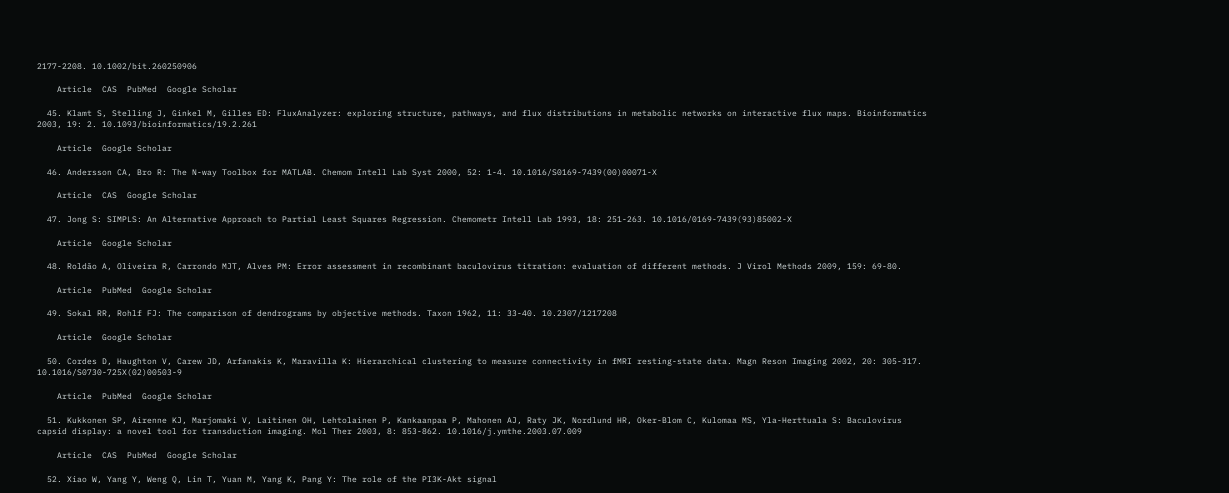2177-2208. 10.1002/bit.260250906

    Article  CAS  PubMed  Google Scholar

  45. Klamt S, Stelling J, Ginkel M, Gilles ED: FluxAnalyzer: exploring structure, pathways, and flux distributions in metabolic networks on interactive flux maps. Bioinformatics 2003, 19: 2. 10.1093/bioinformatics/19.2.261

    Article  Google Scholar

  46. Andersson CA, Bro R: The N-way Toolbox for MATLAB. Chemom Intell Lab Syst 2000, 52: 1-4. 10.1016/S0169-7439(00)00071-X

    Article  CAS  Google Scholar

  47. Jong S: SIMPLS: An Alternative Approach to Partial Least Squares Regression. Chemometr Intell Lab 1993, 18: 251-263. 10.1016/0169-7439(93)85002-X

    Article  Google Scholar

  48. Roldão A, Oliveira R, Carrondo MJT, Alves PM: Error assessment in recombinant baculovirus titration: evaluation of different methods. J Virol Methods 2009, 159: 69-80.

    Article  PubMed  Google Scholar

  49. Sokal RR, Rohlf FJ: The comparison of dendrograms by objective methods. Taxon 1962, 11: 33-40. 10.2307/1217208

    Article  Google Scholar

  50. Cordes D, Haughton V, Carew JD, Arfanakis K, Maravilla K: Hierarchical clustering to measure connectivity in fMRI resting-state data. Magn Reson Imaging 2002, 20: 305-317. 10.1016/S0730-725X(02)00503-9

    Article  PubMed  Google Scholar

  51. Kukkonen SP, Airenne KJ, Marjomaki V, Laitinen OH, Lehtolainen P, Kankaanpaa P, Mahonen AJ, Raty JK, Nordlund HR, Oker-Blom C, Kulomaa MS, Yla-Herttuala S: Baculovirus capsid display: a novel tool for transduction imaging. Mol Ther 2003, 8: 853-862. 10.1016/j.ymthe.2003.07.009

    Article  CAS  PubMed  Google Scholar

  52. Xiao W, Yang Y, Weng Q, Lin T, Yuan M, Yang K, Pang Y: The role of the PI3K-Akt signal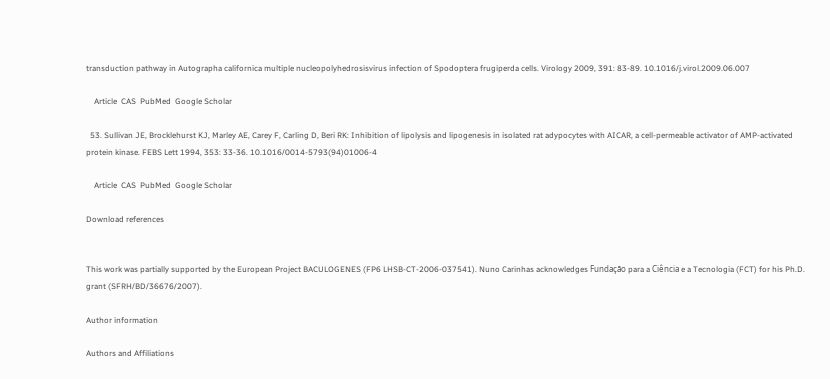transduction pathway in Autographa californica multiple nucleopolyhedrosisvirus infection of Spodoptera frugiperda cells. Virology 2009, 391: 83-89. 10.1016/j.virol.2009.06.007

    Article  CAS  PubMed  Google Scholar

  53. Sullivan JE, Brocklehurst KJ, Marley AE, Carey F, Carling D, Beri RK: Inhibition of lipolysis and lipogenesis in isolated rat adypocytes with AICAR, a cell-permeable activator of AMP-activated protein kinase. FEBS Lett 1994, 353: 33-36. 10.1016/0014-5793(94)01006-4

    Article  CAS  PubMed  Google Scholar

Download references


This work was partially supported by the European Project BACULOGENES (FP6 LHSB-CT-2006-037541). Nuno Carinhas acknowledges Fundação para a Ciência e a Tecnologia (FCT) for his Ph.D. grant (SFRH/BD/36676/2007).

Author information

Authors and Affiliations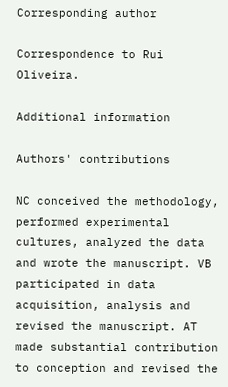Corresponding author

Correspondence to Rui Oliveira.

Additional information

Authors' contributions

NC conceived the methodology, performed experimental cultures, analyzed the data and wrote the manuscript. VB participated in data acquisition, analysis and revised the manuscript. AT made substantial contribution to conception and revised the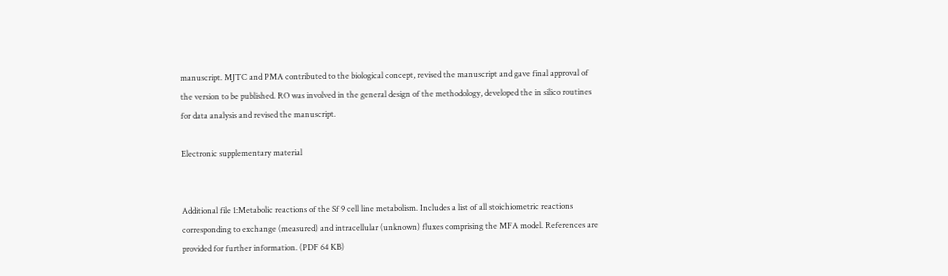manuscript. MJTC and PMA contributed to the biological concept, revised the manuscript and gave final approval of the version to be published. RO was involved in the general design of the methodology, developed the in silico routines for data analysis and revised the manuscript.

Electronic supplementary material


Additional file 1:Metabolic reactions of the Sf 9 cell line metabolism. Includes a list of all stoichiometric reactions corresponding to exchange (measured) and intracellular (unknown) fluxes comprising the MFA model. References are provided for further information. (PDF 64 KB)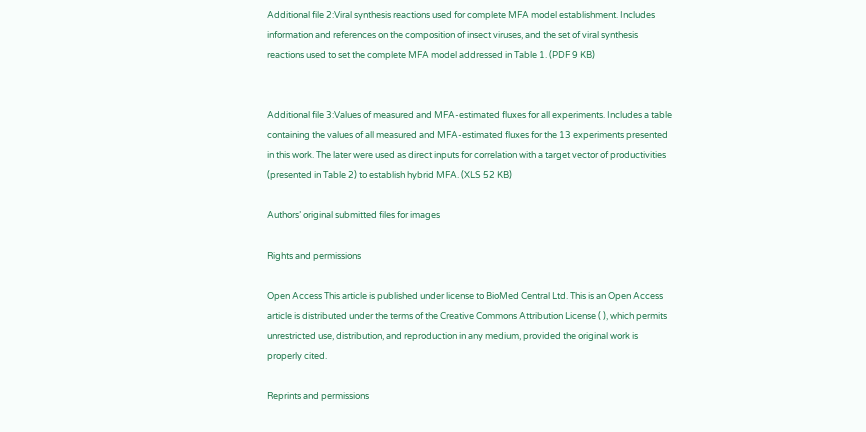Additional file 2:Viral synthesis reactions used for complete MFA model establishment. Includes information and references on the composition of insect viruses, and the set of viral synthesis reactions used to set the complete MFA model addressed in Table 1. (PDF 9 KB)


Additional file 3:Values of measured and MFA-estimated fluxes for all experiments. Includes a table containing the values of all measured and MFA-estimated fluxes for the 13 experiments presented in this work. The later were used as direct inputs for correlation with a target vector of productivities (presented in Table 2) to establish hybrid MFA. (XLS 52 KB)

Authors’ original submitted files for images

Rights and permissions

Open Access This article is published under license to BioMed Central Ltd. This is an Open Access article is distributed under the terms of the Creative Commons Attribution License ( ), which permits unrestricted use, distribution, and reproduction in any medium, provided the original work is properly cited.

Reprints and permissions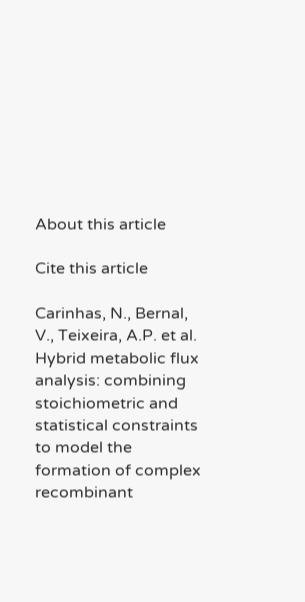About this article

Cite this article

Carinhas, N., Bernal, V., Teixeira, A.P. et al. Hybrid metabolic flux analysis: combining stoichiometric and statistical constraints to model the formation of complex recombinant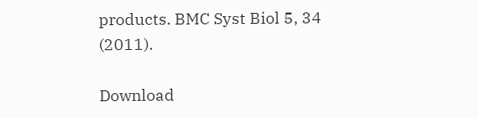products. BMC Syst Biol 5, 34 (2011).

Download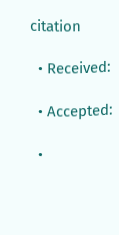citation

  • Received:

  • Accepted:

  •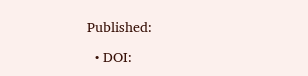Published:

  • DOI: